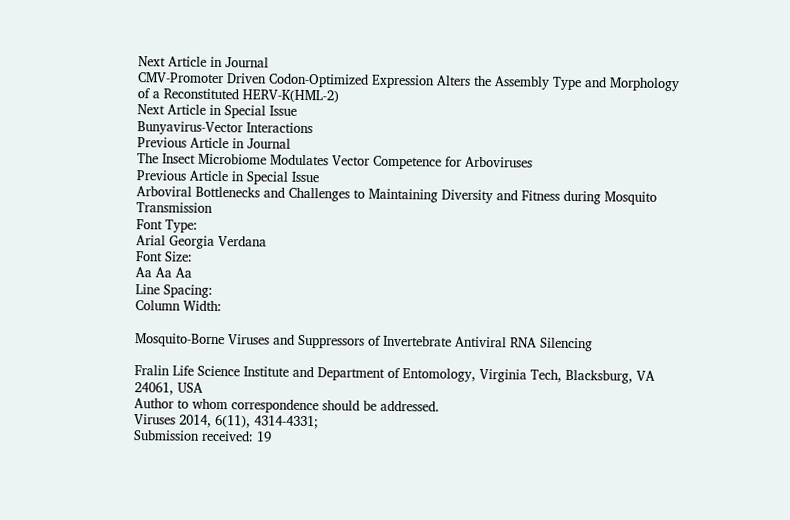Next Article in Journal
CMV-Promoter Driven Codon-Optimized Expression Alters the Assembly Type and Morphology of a Reconstituted HERV-K(HML-2)
Next Article in Special Issue
Bunyavirus-Vector Interactions
Previous Article in Journal
The Insect Microbiome Modulates Vector Competence for Arboviruses
Previous Article in Special Issue
Arboviral Bottlenecks and Challenges to Maintaining Diversity and Fitness during Mosquito Transmission
Font Type:
Arial Georgia Verdana
Font Size:
Aa Aa Aa
Line Spacing:
Column Width:

Mosquito-Borne Viruses and Suppressors of Invertebrate Antiviral RNA Silencing

Fralin Life Science Institute and Department of Entomology, Virginia Tech, Blacksburg, VA 24061, USA
Author to whom correspondence should be addressed.
Viruses 2014, 6(11), 4314-4331;
Submission received: 19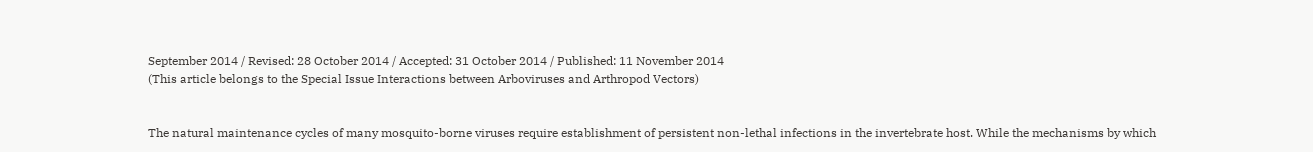September 2014 / Revised: 28 October 2014 / Accepted: 31 October 2014 / Published: 11 November 2014
(This article belongs to the Special Issue Interactions between Arboviruses and Arthropod Vectors)


The natural maintenance cycles of many mosquito-borne viruses require establishment of persistent non-lethal infections in the invertebrate host. While the mechanisms by which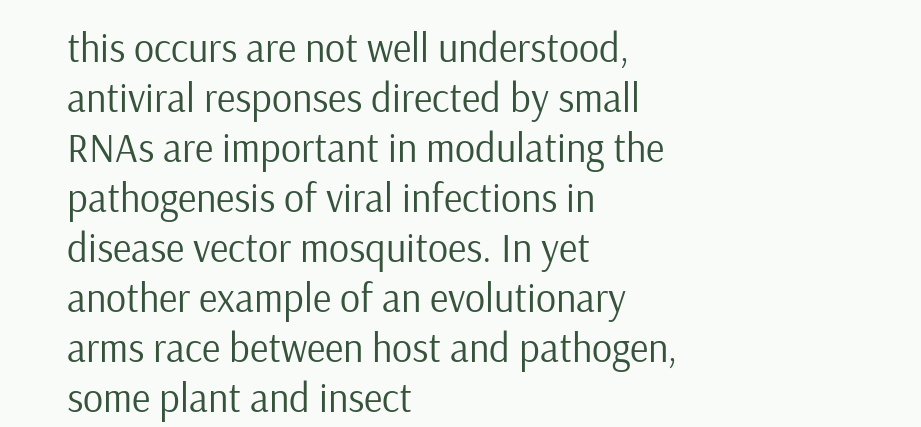this occurs are not well understood, antiviral responses directed by small RNAs are important in modulating the pathogenesis of viral infections in disease vector mosquitoes. In yet another example of an evolutionary arms race between host and pathogen, some plant and insect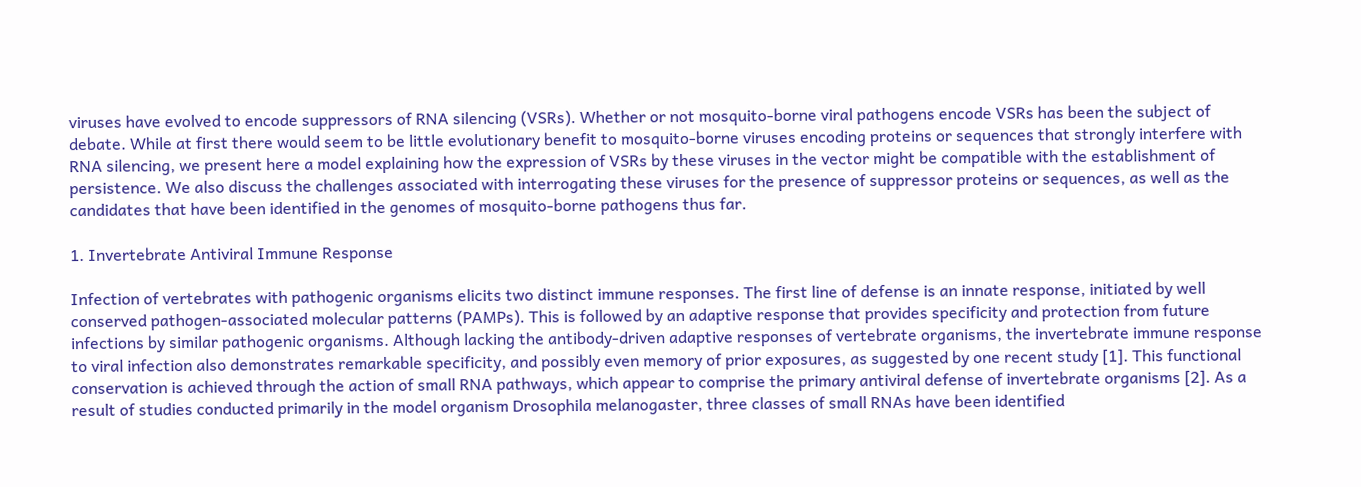viruses have evolved to encode suppressors of RNA silencing (VSRs). Whether or not mosquito-borne viral pathogens encode VSRs has been the subject of debate. While at first there would seem to be little evolutionary benefit to mosquito-borne viruses encoding proteins or sequences that strongly interfere with RNA silencing, we present here a model explaining how the expression of VSRs by these viruses in the vector might be compatible with the establishment of persistence. We also discuss the challenges associated with interrogating these viruses for the presence of suppressor proteins or sequences, as well as the candidates that have been identified in the genomes of mosquito-borne pathogens thus far.

1. Invertebrate Antiviral Immune Response

Infection of vertebrates with pathogenic organisms elicits two distinct immune responses. The first line of defense is an innate response, initiated by well conserved pathogen-associated molecular patterns (PAMPs). This is followed by an adaptive response that provides specificity and protection from future infections by similar pathogenic organisms. Although lacking the antibody-driven adaptive responses of vertebrate organisms, the invertebrate immune response to viral infection also demonstrates remarkable specificity, and possibly even memory of prior exposures, as suggested by one recent study [1]. This functional conservation is achieved through the action of small RNA pathways, which appear to comprise the primary antiviral defense of invertebrate organisms [2]. As a result of studies conducted primarily in the model organism Drosophila melanogaster, three classes of small RNAs have been identified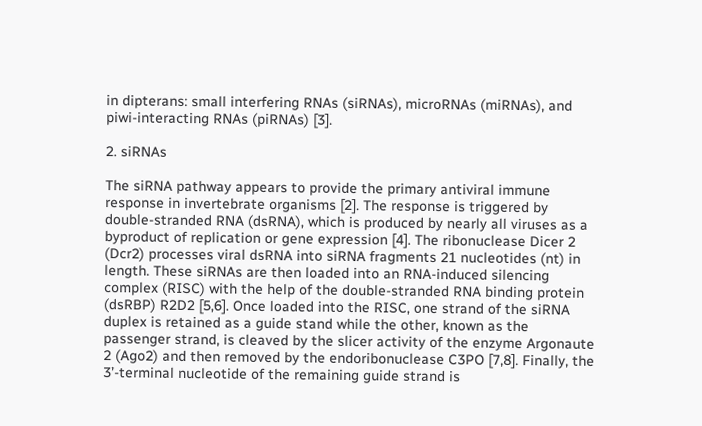in dipterans: small interfering RNAs (siRNAs), microRNAs (miRNAs), and piwi-interacting RNAs (piRNAs) [3].

2. siRNAs

The siRNA pathway appears to provide the primary antiviral immune response in invertebrate organisms [2]. The response is triggered by double-stranded RNA (dsRNA), which is produced by nearly all viruses as a byproduct of replication or gene expression [4]. The ribonuclease Dicer 2 (Dcr2) processes viral dsRNA into siRNA fragments 21 nucleotides (nt) in length. These siRNAs are then loaded into an RNA-induced silencing complex (RISC) with the help of the double-stranded RNA binding protein (dsRBP) R2D2 [5,6]. Once loaded into the RISC, one strand of the siRNA duplex is retained as a guide stand while the other, known as the passenger strand, is cleaved by the slicer activity of the enzyme Argonaute 2 (Ago2) and then removed by the endoribonuclease C3PO [7,8]. Finally, the 3’-terminal nucleotide of the remaining guide strand is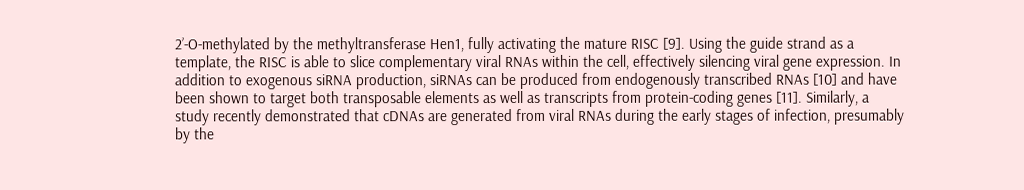2’-O-methylated by the methyltransferase Hen1, fully activating the mature RISC [9]. Using the guide strand as a template, the RISC is able to slice complementary viral RNAs within the cell, effectively silencing viral gene expression. In addition to exogenous siRNA production, siRNAs can be produced from endogenously transcribed RNAs [10] and have been shown to target both transposable elements as well as transcripts from protein-coding genes [11]. Similarly, a study recently demonstrated that cDNAs are generated from viral RNAs during the early stages of infection, presumably by the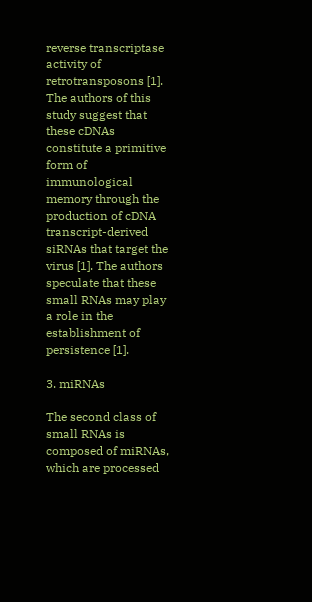reverse transcriptase activity of retrotransposons [1]. The authors of this study suggest that these cDNAs constitute a primitive form of immunological memory through the production of cDNA transcript-derived siRNAs that target the virus [1]. The authors speculate that these small RNAs may play a role in the establishment of persistence [1].

3. miRNAs

The second class of small RNAs is composed of miRNAs, which are processed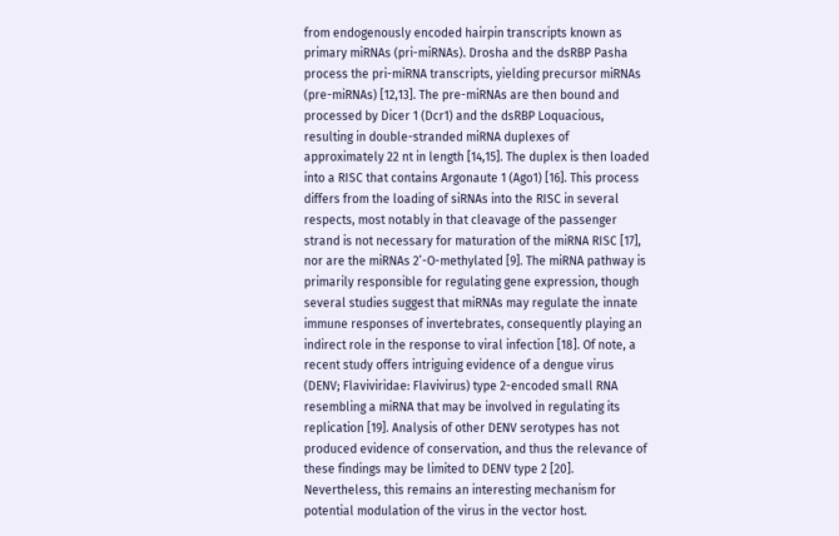from endogenously encoded hairpin transcripts known as primary miRNAs (pri-miRNAs). Drosha and the dsRBP Pasha process the pri-miRNA transcripts, yielding precursor miRNAs (pre-miRNAs) [12,13]. The pre-miRNAs are then bound and processed by Dicer 1 (Dcr1) and the dsRBP Loquacious, resulting in double-stranded miRNA duplexes of approximately 22 nt in length [14,15]. The duplex is then loaded into a RISC that contains Argonaute 1 (Ago1) [16]. This process differs from the loading of siRNAs into the RISC in several respects, most notably in that cleavage of the passenger strand is not necessary for maturation of the miRNA RISC [17], nor are the miRNAs 2’-O-methylated [9]. The miRNA pathway is primarily responsible for regulating gene expression, though several studies suggest that miRNAs may regulate the innate immune responses of invertebrates, consequently playing an indirect role in the response to viral infection [18]. Of note, a recent study offers intriguing evidence of a dengue virus (DENV; Flaviviridae: Flavivirus) type 2-encoded small RNA resembling a miRNA that may be involved in regulating its replication [19]. Analysis of other DENV serotypes has not produced evidence of conservation, and thus the relevance of these findings may be limited to DENV type 2 [20]. Nevertheless, this remains an interesting mechanism for potential modulation of the virus in the vector host.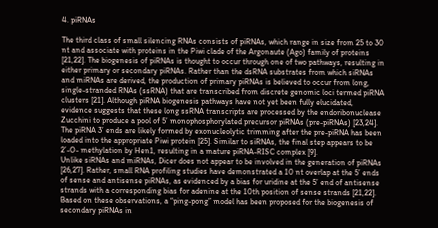4. piRNAs

The third class of small silencing RNAs consists of piRNAs, which range in size from 25 to 30 nt and associate with proteins in the Piwi clade of the Argonaute (Ago) family of proteins [21,22]. The biogenesis of piRNAs is thought to occur through one of two pathways, resulting in either primary or secondary piRNAs. Rather than the dsRNA substrates from which siRNAs and miRNAs are derived, the production of primary piRNAs is believed to occur from long, single-stranded RNAs (ssRNA) that are transcribed from discrete genomic loci termed piRNA clusters [21]. Although piRNA biogenesis pathways have not yet been fully elucidated, evidence suggests that these long ssRNA transcripts are processed by the endoribonuclease Zucchini to produce a pool of 5’ monophosphorylated precursor piRNAs (pre-piRNAs) [23,24]. The piRNA 3’ ends are likely formed by exonucleolytic trimming after the pre-piRNA has been loaded into the appropriate Piwi protein [25]. Similar to siRNAs, the final step appears to be 2’-O- methylation by Hen1, resulting in a mature piRNA-RISC complex [9].
Unlike siRNAs and miRNAs, Dicer does not appear to be involved in the generation of piRNAs [26,27]. Rather, small RNA profiling studies have demonstrated a 10 nt overlap at the 5’ ends of sense and antisense piRNAs, as evidenced by a bias for uridine at the 5’ end of antisense strands with a corresponding bias for adenine at the 10th position of sense strands [21,22]. Based on these observations, a “ping-pong” model has been proposed for the biogenesis of secondary piRNAs in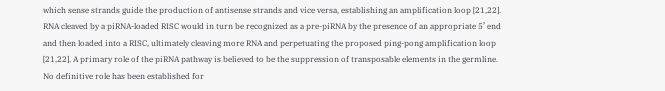which sense strands guide the production of antisense strands and vice versa, establishing an amplification loop [21,22]. RNA cleaved by a piRNA-loaded RISC would in turn be recognized as a pre-piRNA by the presence of an appropriate 5’ end and then loaded into a RISC, ultimately cleaving more RNA and perpetuating the proposed ping-pong amplification loop [21,22]. A primary role of the piRNA pathway is believed to be the suppression of transposable elements in the germline. No definitive role has been established for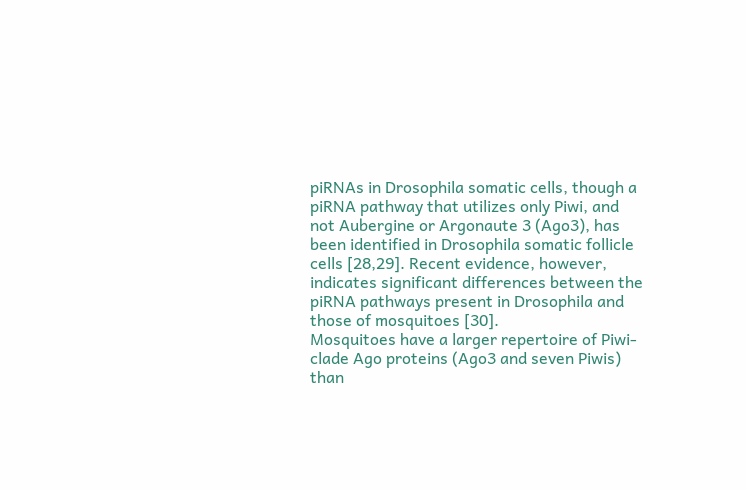piRNAs in Drosophila somatic cells, though a piRNA pathway that utilizes only Piwi, and not Aubergine or Argonaute 3 (Ago3), has been identified in Drosophila somatic follicle cells [28,29]. Recent evidence, however, indicates significant differences between the piRNA pathways present in Drosophila and those of mosquitoes [30].
Mosquitoes have a larger repertoire of Piwi-clade Ago proteins (Ago3 and seven Piwis) than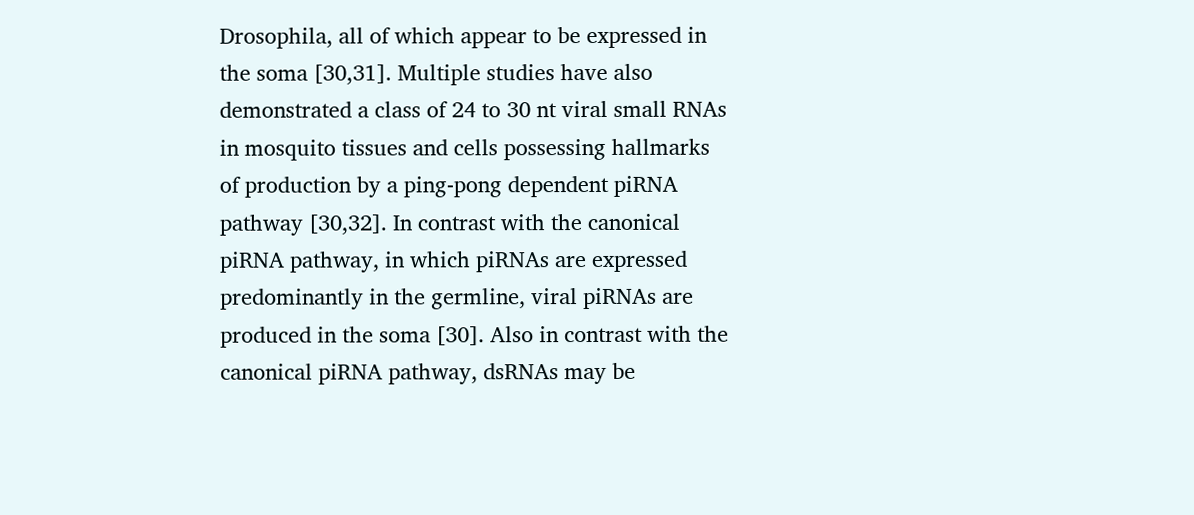Drosophila, all of which appear to be expressed in the soma [30,31]. Multiple studies have also demonstrated a class of 24 to 30 nt viral small RNAs in mosquito tissues and cells possessing hallmarks of production by a ping-pong dependent piRNA pathway [30,32]. In contrast with the canonical piRNA pathway, in which piRNAs are expressed predominantly in the germline, viral piRNAs are produced in the soma [30]. Also in contrast with the canonical piRNA pathway, dsRNAs may be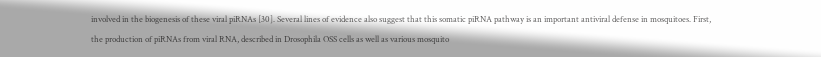involved in the biogenesis of these viral piRNAs [30]. Several lines of evidence also suggest that this somatic piRNA pathway is an important antiviral defense in mosquitoes. First, the production of piRNAs from viral RNA, described in Drosophila OSS cells as well as various mosquito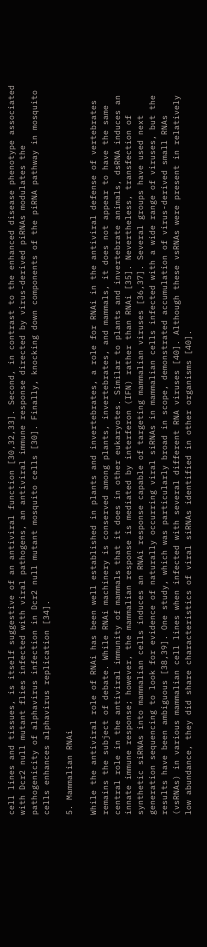cell lines and tissues, is itself suggestive of an antiviral function [30,32,33]. Second, in contrast to the enhanced disease phenotype associated with Dcr2 null mutant flies infected with viral pathogens, an antiviral immune response directed by virus-derived piRNAs modulates the pathogenicity of alphavirus infection in Dcr2 null mutant mosquito cells [30]. Finally, knocking down components of the piRNA pathway in mosquito cells enhances alphavirus replication [34].

5. Mammalian RNAi

While the antiviral role of RNAi has been well established in plants and invertebrates, a role for RNAi in the antiviral defense of vertebrates remains the subject of debate. While RNAi machinery is conserved among plants, invertebrates, and mammals, it does not appear to have the same central role in the antiviral immunity of mammals that it does in other eukaryotes. Similar to plants and invertebrate animals, dsRNA induces an innate immune response; however, the mammalian response is mediated by interferon (IFN) rather than RNAi [35]. Nevertheless, transfection of synthetic siRNAs into mammalian cells induces an RNAi response capable of targeting mammalian viruses [36,37]. Several groups have used next generation sequencing to look for evidence of naturally occurring viral siRNAs in mammalian cells infected with a wide range of viruses, but the results have been ambiguous [38,39]. One study, which was particularly broad in scope, demonstrated accumulation of virus-derived small RNAs (vsRNAs) in various mammalian cell lines when infected with several different RNA viruses [40]. Although these vsRNAs were present in relatively low abundance, they did share characteristics of viral siRNAs identified in other organisms [40].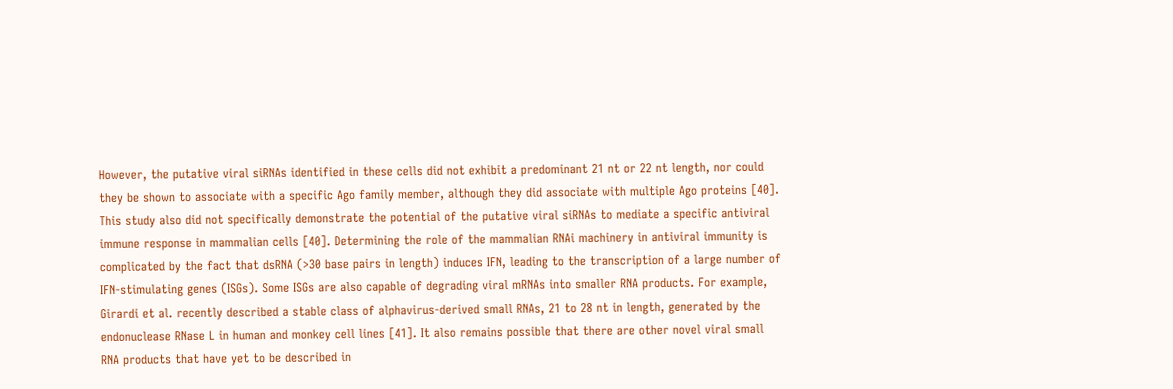However, the putative viral siRNAs identified in these cells did not exhibit a predominant 21 nt or 22 nt length, nor could they be shown to associate with a specific Ago family member, although they did associate with multiple Ago proteins [40]. This study also did not specifically demonstrate the potential of the putative viral siRNAs to mediate a specific antiviral immune response in mammalian cells [40]. Determining the role of the mammalian RNAi machinery in antiviral immunity is complicated by the fact that dsRNA (>30 base pairs in length) induces IFN, leading to the transcription of a large number of IFN-stimulating genes (ISGs). Some ISGs are also capable of degrading viral mRNAs into smaller RNA products. For example, Girardi et al. recently described a stable class of alphavirus-derived small RNAs, 21 to 28 nt in length, generated by the endonuclease RNase L in human and monkey cell lines [41]. It also remains possible that there are other novel viral small RNA products that have yet to be described in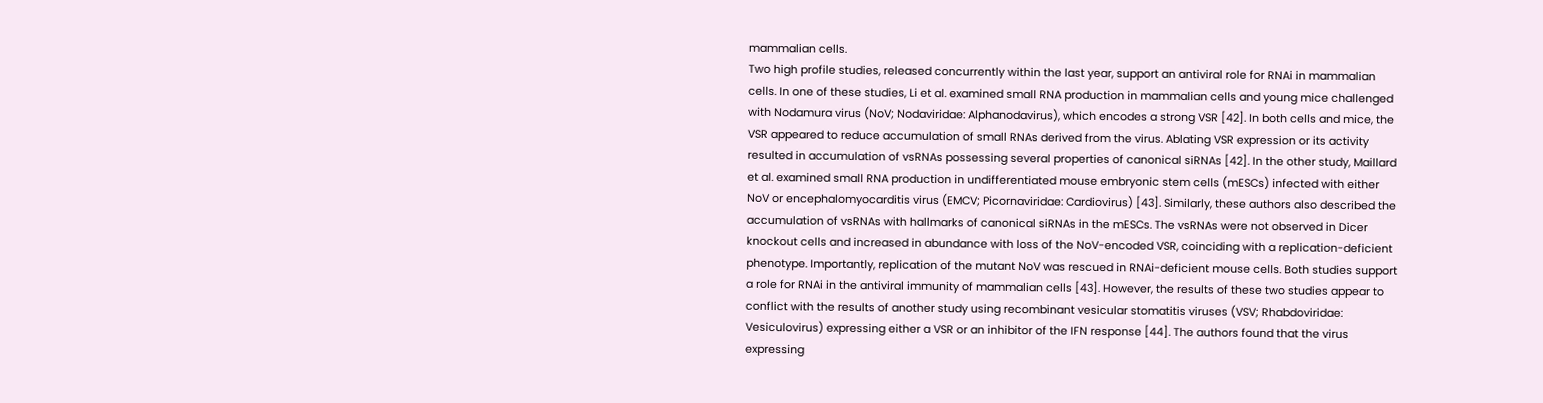mammalian cells.
Two high profile studies, released concurrently within the last year, support an antiviral role for RNAi in mammalian cells. In one of these studies, Li et al. examined small RNA production in mammalian cells and young mice challenged with Nodamura virus (NoV; Nodaviridae: Alphanodavirus), which encodes a strong VSR [42]. In both cells and mice, the VSR appeared to reduce accumulation of small RNAs derived from the virus. Ablating VSR expression or its activity resulted in accumulation of vsRNAs possessing several properties of canonical siRNAs [42]. In the other study, Maillard et al. examined small RNA production in undifferentiated mouse embryonic stem cells (mESCs) infected with either NoV or encephalomyocarditis virus (EMCV; Picornaviridae: Cardiovirus) [43]. Similarly, these authors also described the accumulation of vsRNAs with hallmarks of canonical siRNAs in the mESCs. The vsRNAs were not observed in Dicer knockout cells and increased in abundance with loss of the NoV-encoded VSR, coinciding with a replication-deficient phenotype. Importantly, replication of the mutant NoV was rescued in RNAi-deficient mouse cells. Both studies support a role for RNAi in the antiviral immunity of mammalian cells [43]. However, the results of these two studies appear to conflict with the results of another study using recombinant vesicular stomatitis viruses (VSV; Rhabdoviridae: Vesiculovirus) expressing either a VSR or an inhibitor of the IFN response [44]. The authors found that the virus expressing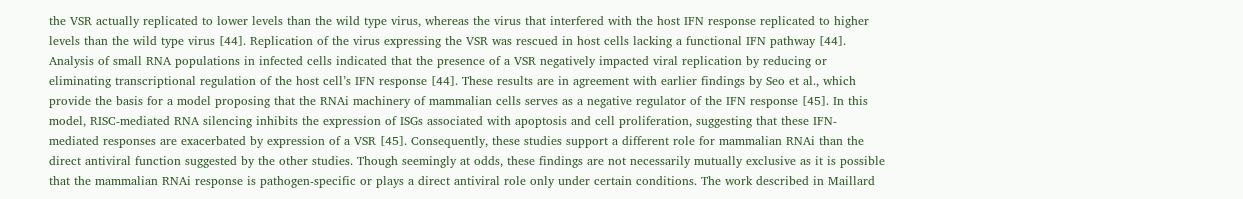the VSR actually replicated to lower levels than the wild type virus, whereas the virus that interfered with the host IFN response replicated to higher levels than the wild type virus [44]. Replication of the virus expressing the VSR was rescued in host cells lacking a functional IFN pathway [44]. Analysis of small RNA populations in infected cells indicated that the presence of a VSR negatively impacted viral replication by reducing or eliminating transcriptional regulation of the host cell’s IFN response [44]. These results are in agreement with earlier findings by Seo et al., which provide the basis for a model proposing that the RNAi machinery of mammalian cells serves as a negative regulator of the IFN response [45]. In this model, RISC-mediated RNA silencing inhibits the expression of ISGs associated with apoptosis and cell proliferation, suggesting that these IFN-mediated responses are exacerbated by expression of a VSR [45]. Consequently, these studies support a different role for mammalian RNAi than the direct antiviral function suggested by the other studies. Though seemingly at odds, these findings are not necessarily mutually exclusive as it is possible that the mammalian RNAi response is pathogen-specific or plays a direct antiviral role only under certain conditions. The work described in Maillard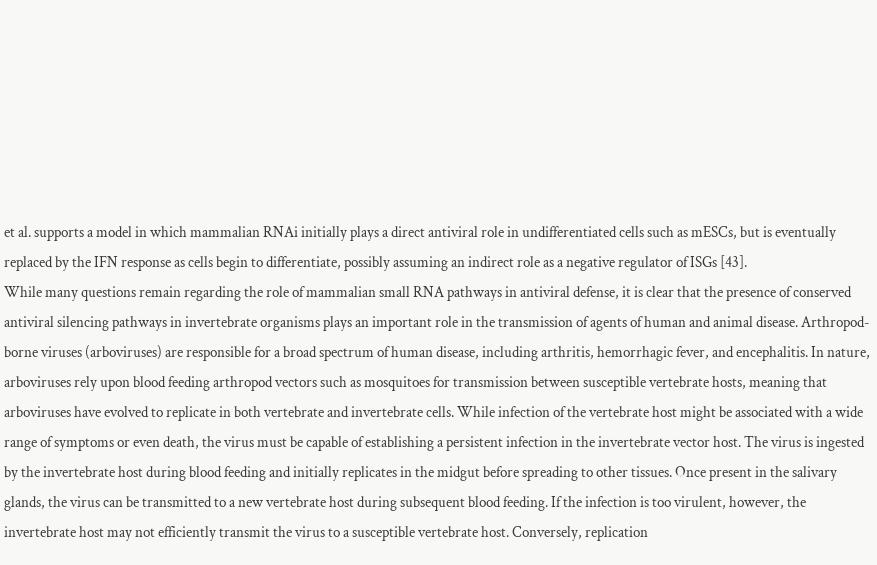et al. supports a model in which mammalian RNAi initially plays a direct antiviral role in undifferentiated cells such as mESCs, but is eventually replaced by the IFN response as cells begin to differentiate, possibly assuming an indirect role as a negative regulator of ISGs [43].
While many questions remain regarding the role of mammalian small RNA pathways in antiviral defense, it is clear that the presence of conserved antiviral silencing pathways in invertebrate organisms plays an important role in the transmission of agents of human and animal disease. Arthropod-borne viruses (arboviruses) are responsible for a broad spectrum of human disease, including arthritis, hemorrhagic fever, and encephalitis. In nature, arboviruses rely upon blood feeding arthropod vectors such as mosquitoes for transmission between susceptible vertebrate hosts, meaning that arboviruses have evolved to replicate in both vertebrate and invertebrate cells. While infection of the vertebrate host might be associated with a wide range of symptoms or even death, the virus must be capable of establishing a persistent infection in the invertebrate vector host. The virus is ingested by the invertebrate host during blood feeding and initially replicates in the midgut before spreading to other tissues. Once present in the salivary glands, the virus can be transmitted to a new vertebrate host during subsequent blood feeding. If the infection is too virulent, however, the invertebrate host may not efficiently transmit the virus to a susceptible vertebrate host. Conversely, replication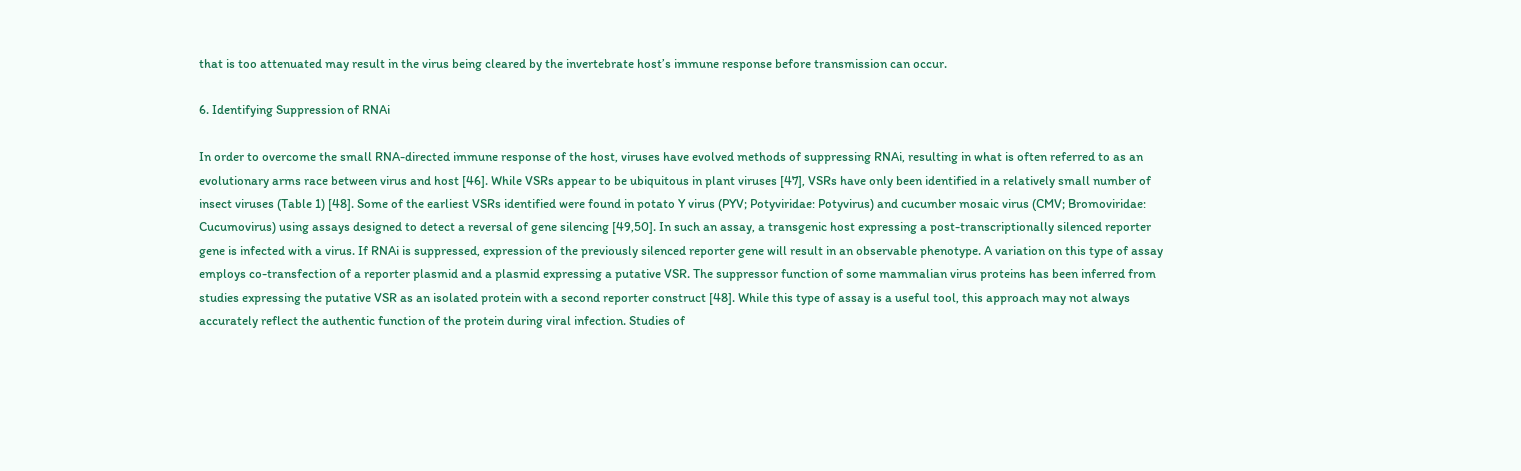that is too attenuated may result in the virus being cleared by the invertebrate host’s immune response before transmission can occur.

6. Identifying Suppression of RNAi

In order to overcome the small RNA-directed immune response of the host, viruses have evolved methods of suppressing RNAi, resulting in what is often referred to as an evolutionary arms race between virus and host [46]. While VSRs appear to be ubiquitous in plant viruses [47], VSRs have only been identified in a relatively small number of insect viruses (Table 1) [48]. Some of the earliest VSRs identified were found in potato Y virus (PYV; Potyviridae: Potyvirus) and cucumber mosaic virus (CMV; Bromoviridae: Cucumovirus) using assays designed to detect a reversal of gene silencing [49,50]. In such an assay, a transgenic host expressing a post-transcriptionally silenced reporter gene is infected with a virus. If RNAi is suppressed, expression of the previously silenced reporter gene will result in an observable phenotype. A variation on this type of assay employs co-transfection of a reporter plasmid and a plasmid expressing a putative VSR. The suppressor function of some mammalian virus proteins has been inferred from studies expressing the putative VSR as an isolated protein with a second reporter construct [48]. While this type of assay is a useful tool, this approach may not always accurately reflect the authentic function of the protein during viral infection. Studies of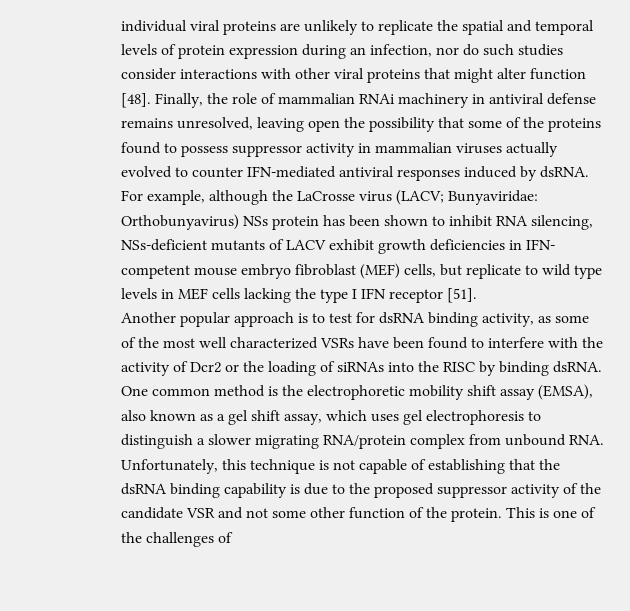individual viral proteins are unlikely to replicate the spatial and temporal levels of protein expression during an infection, nor do such studies consider interactions with other viral proteins that might alter function [48]. Finally, the role of mammalian RNAi machinery in antiviral defense remains unresolved, leaving open the possibility that some of the proteins found to possess suppressor activity in mammalian viruses actually evolved to counter IFN-mediated antiviral responses induced by dsRNA. For example, although the LaCrosse virus (LACV; Bunyaviridae: Orthobunyavirus) NSs protein has been shown to inhibit RNA silencing, NSs-deficient mutants of LACV exhibit growth deficiencies in IFN-competent mouse embryo fibroblast (MEF) cells, but replicate to wild type levels in MEF cells lacking the type I IFN receptor [51].
Another popular approach is to test for dsRNA binding activity, as some of the most well characterized VSRs have been found to interfere with the activity of Dcr2 or the loading of siRNAs into the RISC by binding dsRNA. One common method is the electrophoretic mobility shift assay (EMSA), also known as a gel shift assay, which uses gel electrophoresis to distinguish a slower migrating RNA/protein complex from unbound RNA. Unfortunately, this technique is not capable of establishing that the dsRNA binding capability is due to the proposed suppressor activity of the candidate VSR and not some other function of the protein. This is one of the challenges of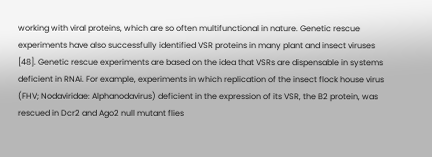working with viral proteins, which are so often multifunctional in nature. Genetic rescue experiments have also successfully identified VSR proteins in many plant and insect viruses [48]. Genetic rescue experiments are based on the idea that VSRs are dispensable in systems deficient in RNAi. For example, experiments in which replication of the insect flock house virus (FHV; Nodaviridae: Alphanodavirus) deficient in the expression of its VSR, the B2 protein, was rescued in Dcr2 and Ago2 null mutant flies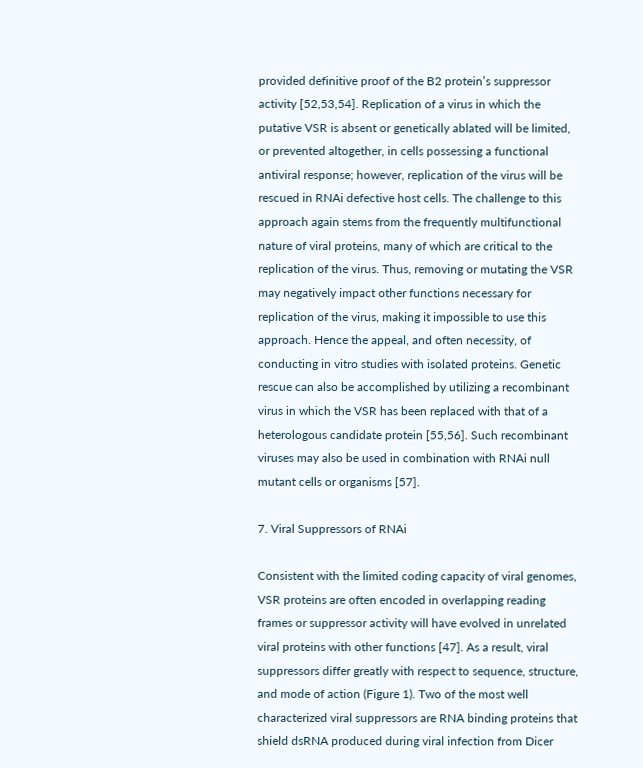provided definitive proof of the B2 protein’s suppressor activity [52,53,54]. Replication of a virus in which the putative VSR is absent or genetically ablated will be limited, or prevented altogether, in cells possessing a functional antiviral response; however, replication of the virus will be rescued in RNAi defective host cells. The challenge to this approach again stems from the frequently multifunctional nature of viral proteins, many of which are critical to the replication of the virus. Thus, removing or mutating the VSR may negatively impact other functions necessary for replication of the virus, making it impossible to use this approach. Hence the appeal, and often necessity, of conducting in vitro studies with isolated proteins. Genetic rescue can also be accomplished by utilizing a recombinant virus in which the VSR has been replaced with that of a heterologous candidate protein [55,56]. Such recombinant viruses may also be used in combination with RNAi null mutant cells or organisms [57].

7. Viral Suppressors of RNAi

Consistent with the limited coding capacity of viral genomes, VSR proteins are often encoded in overlapping reading frames or suppressor activity will have evolved in unrelated viral proteins with other functions [47]. As a result, viral suppressors differ greatly with respect to sequence, structure, and mode of action (Figure 1). Two of the most well characterized viral suppressors are RNA binding proteins that shield dsRNA produced during viral infection from Dicer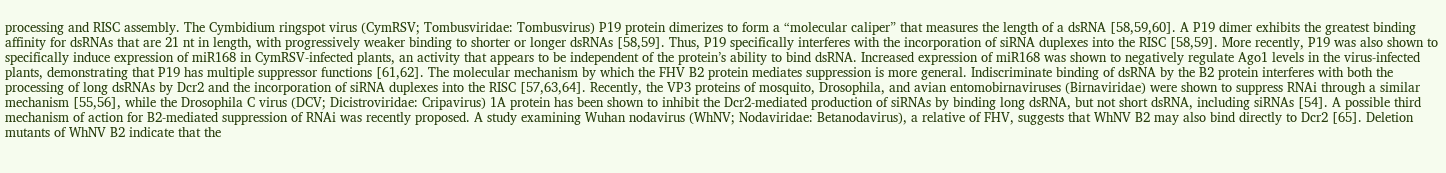processing and RISC assembly. The Cymbidium ringspot virus (CymRSV; Tombusviridae: Tombusvirus) P19 protein dimerizes to form a “molecular caliper” that measures the length of a dsRNA [58,59,60]. A P19 dimer exhibits the greatest binding affinity for dsRNAs that are 21 nt in length, with progressively weaker binding to shorter or longer dsRNAs [58,59]. Thus, P19 specifically interferes with the incorporation of siRNA duplexes into the RISC [58,59]. More recently, P19 was also shown to specifically induce expression of miR168 in CymRSV-infected plants, an activity that appears to be independent of the protein’s ability to bind dsRNA. Increased expression of miR168 was shown to negatively regulate Ago1 levels in the virus-infected plants, demonstrating that P19 has multiple suppressor functions [61,62]. The molecular mechanism by which the FHV B2 protein mediates suppression is more general. Indiscriminate binding of dsRNA by the B2 protein interferes with both the processing of long dsRNAs by Dcr2 and the incorporation of siRNA duplexes into the RISC [57,63,64]. Recently, the VP3 proteins of mosquito, Drosophila, and avian entomobirnaviruses (Birnaviridae) were shown to suppress RNAi through a similar mechanism [55,56], while the Drosophila C virus (DCV; Dicistroviridae: Cripavirus) 1A protein has been shown to inhibit the Dcr2-mediated production of siRNAs by binding long dsRNA, but not short dsRNA, including siRNAs [54]. A possible third mechanism of action for B2-mediated suppression of RNAi was recently proposed. A study examining Wuhan nodavirus (WhNV; Nodaviridae: Betanodavirus), a relative of FHV, suggests that WhNV B2 may also bind directly to Dcr2 [65]. Deletion mutants of WhNV B2 indicate that the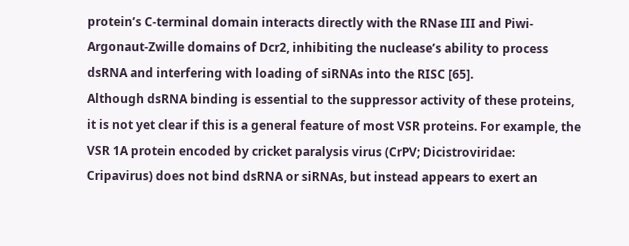protein’s C-terminal domain interacts directly with the RNase III and Piwi-Argonaut-Zwille domains of Dcr2, inhibiting the nuclease’s ability to process dsRNA and interfering with loading of siRNAs into the RISC [65].
Although dsRNA binding is essential to the suppressor activity of these proteins, it is not yet clear if this is a general feature of most VSR proteins. For example, the VSR 1A protein encoded by cricket paralysis virus (CrPV; Dicistroviridae: Cripavirus) does not bind dsRNA or siRNAs, but instead appears to exert an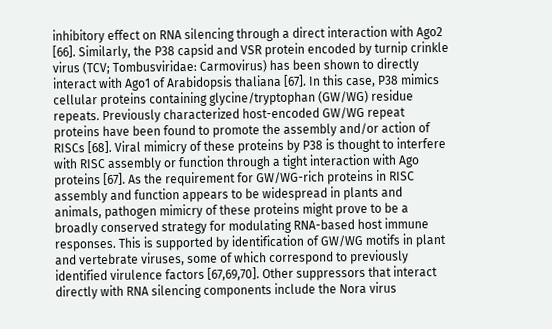inhibitory effect on RNA silencing through a direct interaction with Ago2 [66]. Similarly, the P38 capsid and VSR protein encoded by turnip crinkle virus (TCV; Tombusviridae: Carmovirus) has been shown to directly interact with Ago1 of Arabidopsis thaliana [67]. In this case, P38 mimics cellular proteins containing glycine/tryptophan (GW/WG) residue repeats. Previously characterized host-encoded GW/WG repeat proteins have been found to promote the assembly and/or action of RISCs [68]. Viral mimicry of these proteins by P38 is thought to interfere with RISC assembly or function through a tight interaction with Ago proteins [67]. As the requirement for GW/WG-rich proteins in RISC assembly and function appears to be widespread in plants and animals, pathogen mimicry of these proteins might prove to be a broadly conserved strategy for modulating RNA-based host immune responses. This is supported by identification of GW/WG motifs in plant and vertebrate viruses, some of which correspond to previously identified virulence factors [67,69,70]. Other suppressors that interact directly with RNA silencing components include the Nora virus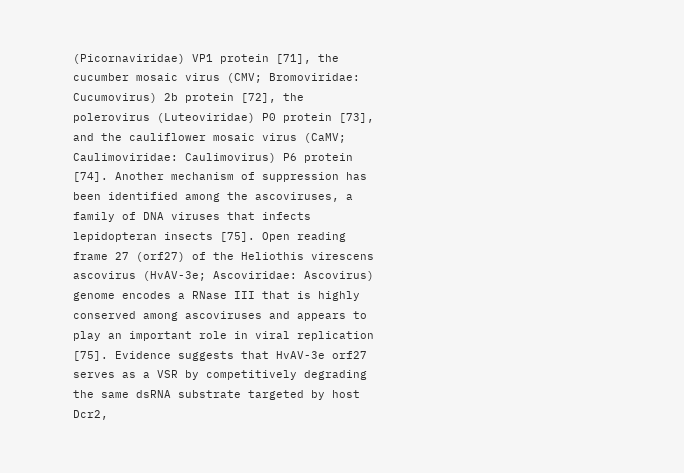(Picornaviridae) VP1 protein [71], the cucumber mosaic virus (CMV; Bromoviridae: Cucumovirus) 2b protein [72], the polerovirus (Luteoviridae) P0 protein [73], and the cauliflower mosaic virus (CaMV; Caulimoviridae: Caulimovirus) P6 protein [74]. Another mechanism of suppression has been identified among the ascoviruses, a family of DNA viruses that infects lepidopteran insects [75]. Open reading frame 27 (orf27) of the Heliothis virescens ascovirus (HvAV-3e; Ascoviridae: Ascovirus) genome encodes a RNase III that is highly conserved among ascoviruses and appears to play an important role in viral replication [75]. Evidence suggests that HvAV-3e orf27 serves as a VSR by competitively degrading the same dsRNA substrate targeted by host Dcr2,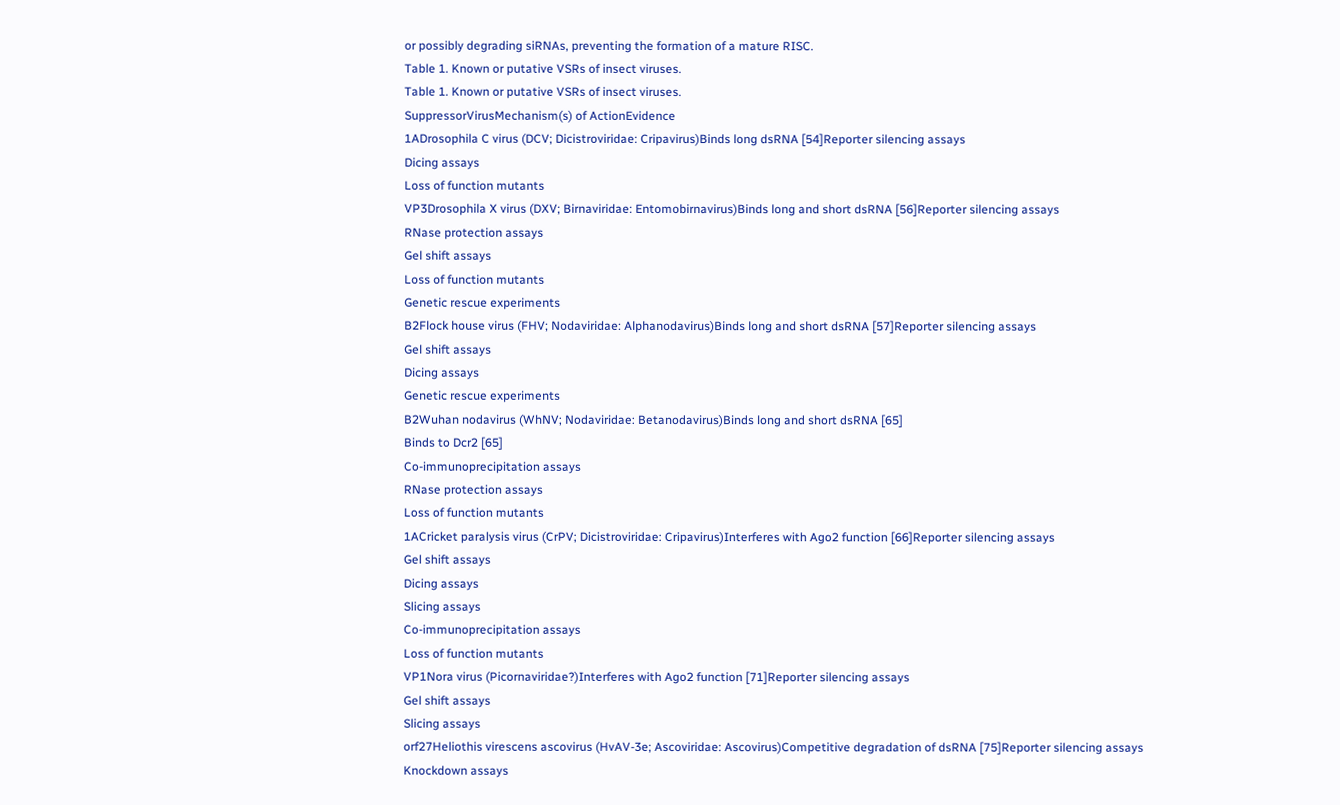or possibly degrading siRNAs, preventing the formation of a mature RISC.
Table 1. Known or putative VSRs of insect viruses.
Table 1. Known or putative VSRs of insect viruses.
SuppressorVirusMechanism(s) of ActionEvidence
1ADrosophila C virus (DCV; Dicistroviridae: Cripavirus)Binds long dsRNA [54]Reporter silencing assays
Dicing assays
Loss of function mutants
VP3Drosophila X virus (DXV; Birnaviridae: Entomobirnavirus)Binds long and short dsRNA [56]Reporter silencing assays
RNase protection assays
Gel shift assays
Loss of function mutants
Genetic rescue experiments
B2Flock house virus (FHV; Nodaviridae: Alphanodavirus)Binds long and short dsRNA [57]Reporter silencing assays
Gel shift assays
Dicing assays
Genetic rescue experiments
B2Wuhan nodavirus (WhNV; Nodaviridae: Betanodavirus)Binds long and short dsRNA [65]
Binds to Dcr2 [65]
Co-immunoprecipitation assays
RNase protection assays
Loss of function mutants
1ACricket paralysis virus (CrPV; Dicistroviridae: Cripavirus)Interferes with Ago2 function [66]Reporter silencing assays
Gel shift assays
Dicing assays
Slicing assays
Co-immunoprecipitation assays
Loss of function mutants
VP1Nora virus (Picornaviridae?)Interferes with Ago2 function [71]Reporter silencing assays
Gel shift assays
Slicing assays
orf27Heliothis virescens ascovirus (HvAV-3e; Ascoviridae: Ascovirus)Competitive degradation of dsRNA [75]Reporter silencing assays
Knockdown assays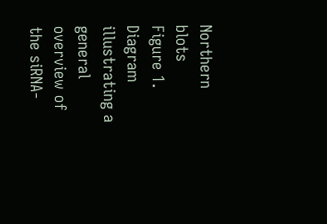Northern blots
Figure 1. Diagram illustrating a general overview of the siRNA-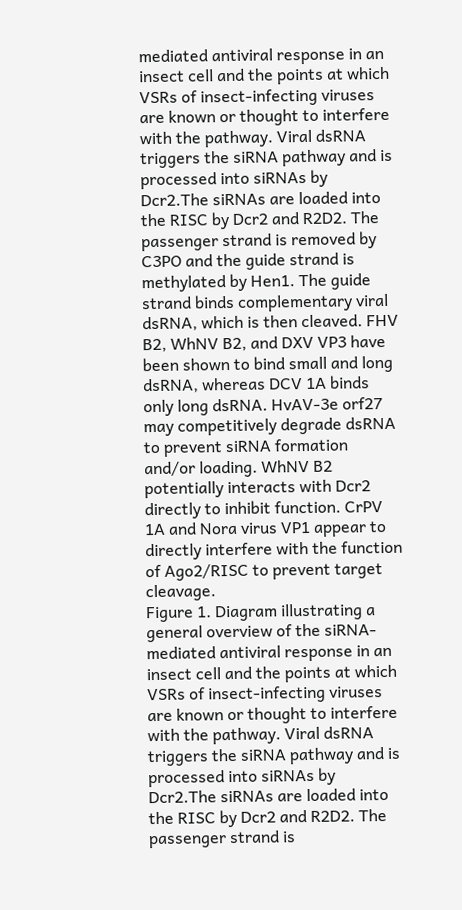mediated antiviral response in an insect cell and the points at which VSRs of insect-infecting viruses are known or thought to interfere with the pathway. Viral dsRNA triggers the siRNA pathway and is processed into siRNAs by Dcr2.The siRNAs are loaded into the RISC by Dcr2 and R2D2. The passenger strand is removed by C3PO and the guide strand is methylated by Hen1. The guide strand binds complementary viral dsRNA, which is then cleaved. FHV B2, WhNV B2, and DXV VP3 have been shown to bind small and long dsRNA, whereas DCV 1A binds only long dsRNA. HvAV-3e orf27 may competitively degrade dsRNA to prevent siRNA formation and/or loading. WhNV B2 potentially interacts with Dcr2 directly to inhibit function. CrPV 1A and Nora virus VP1 appear to directly interfere with the function of Ago2/RISC to prevent target cleavage.
Figure 1. Diagram illustrating a general overview of the siRNA-mediated antiviral response in an insect cell and the points at which VSRs of insect-infecting viruses are known or thought to interfere with the pathway. Viral dsRNA triggers the siRNA pathway and is processed into siRNAs by Dcr2.The siRNAs are loaded into the RISC by Dcr2 and R2D2. The passenger strand is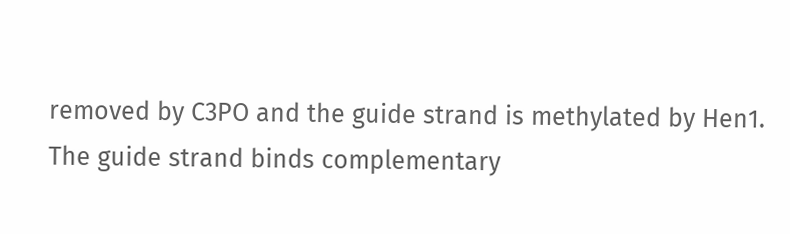removed by C3PO and the guide strand is methylated by Hen1. The guide strand binds complementary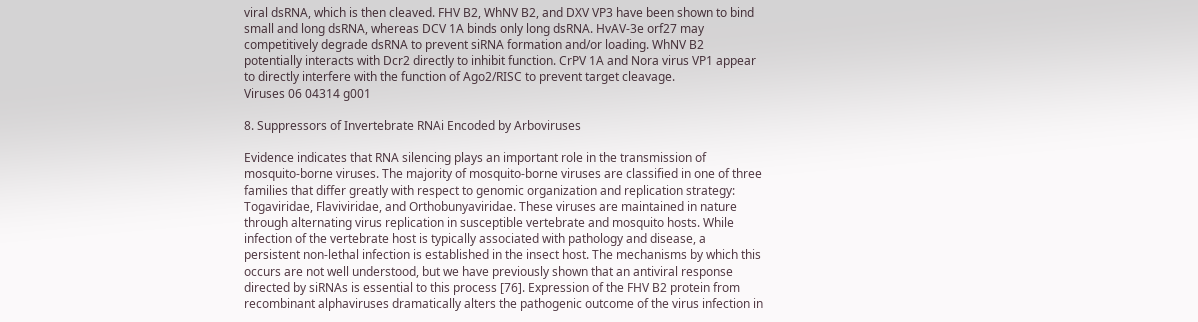viral dsRNA, which is then cleaved. FHV B2, WhNV B2, and DXV VP3 have been shown to bind small and long dsRNA, whereas DCV 1A binds only long dsRNA. HvAV-3e orf27 may competitively degrade dsRNA to prevent siRNA formation and/or loading. WhNV B2 potentially interacts with Dcr2 directly to inhibit function. CrPV 1A and Nora virus VP1 appear to directly interfere with the function of Ago2/RISC to prevent target cleavage.
Viruses 06 04314 g001

8. Suppressors of Invertebrate RNAi Encoded by Arboviruses

Evidence indicates that RNA silencing plays an important role in the transmission of mosquito-borne viruses. The majority of mosquito-borne viruses are classified in one of three families that differ greatly with respect to genomic organization and replication strategy: Togaviridae, Flaviviridae, and Orthobunyaviridae. These viruses are maintained in nature through alternating virus replication in susceptible vertebrate and mosquito hosts. While infection of the vertebrate host is typically associated with pathology and disease, a persistent non-lethal infection is established in the insect host. The mechanisms by which this occurs are not well understood, but we have previously shown that an antiviral response directed by siRNAs is essential to this process [76]. Expression of the FHV B2 protein from recombinant alphaviruses dramatically alters the pathogenic outcome of the virus infection in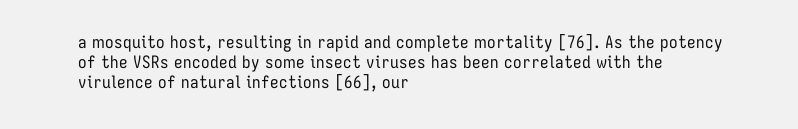a mosquito host, resulting in rapid and complete mortality [76]. As the potency of the VSRs encoded by some insect viruses has been correlated with the virulence of natural infections [66], our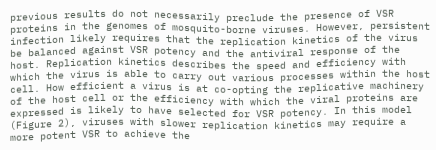previous results do not necessarily preclude the presence of VSR proteins in the genomes of mosquito-borne viruses. However, persistent infection likely requires that the replication kinetics of the virus be balanced against VSR potency and the antiviral response of the host. Replication kinetics describes the speed and efficiency with which the virus is able to carry out various processes within the host cell. How efficient a virus is at co-opting the replicative machinery of the host cell or the efficiency with which the viral proteins are expressed is likely to have selected for VSR potency. In this model (Figure 2), viruses with slower replication kinetics may require a more potent VSR to achieve the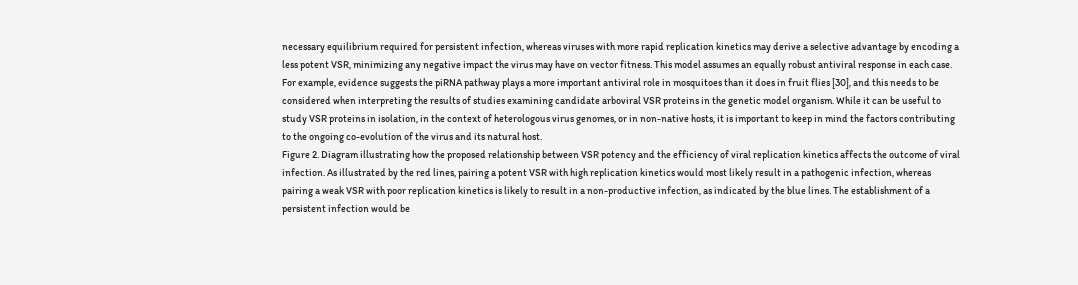necessary equilibrium required for persistent infection, whereas viruses with more rapid replication kinetics may derive a selective advantage by encoding a less potent VSR, minimizing any negative impact the virus may have on vector fitness. This model assumes an equally robust antiviral response in each case. For example, evidence suggests the piRNA pathway plays a more important antiviral role in mosquitoes than it does in fruit flies [30], and this needs to be considered when interpreting the results of studies examining candidate arboviral VSR proteins in the genetic model organism. While it can be useful to study VSR proteins in isolation, in the context of heterologous virus genomes, or in non-native hosts, it is important to keep in mind the factors contributing to the ongoing co-evolution of the virus and its natural host.
Figure 2. Diagram illustrating how the proposed relationship between VSR potency and the efficiency of viral replication kinetics affects the outcome of viral infection. As illustrated by the red lines, pairing a potent VSR with high replication kinetics would most likely result in a pathogenic infection, whereas pairing a weak VSR with poor replication kinetics is likely to result in a non-productive infection, as indicated by the blue lines. The establishment of a persistent infection would be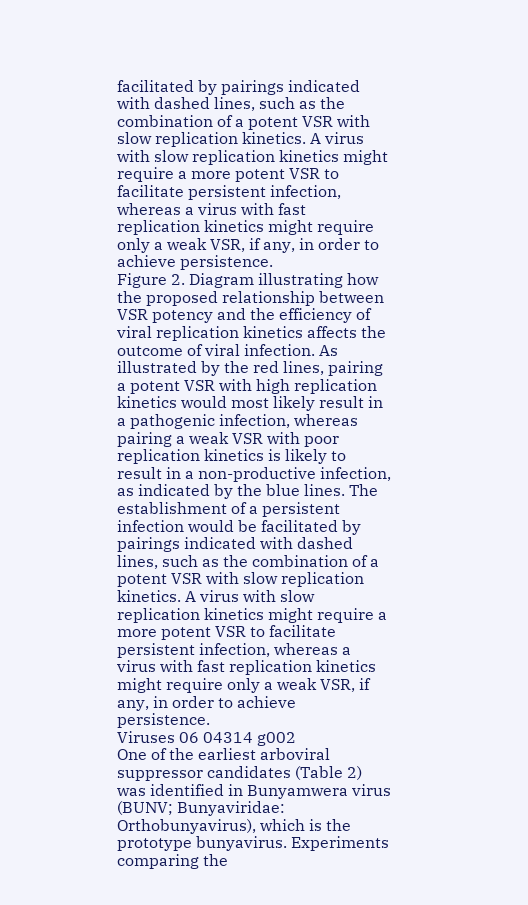facilitated by pairings indicated with dashed lines, such as the combination of a potent VSR with slow replication kinetics. A virus with slow replication kinetics might require a more potent VSR to facilitate persistent infection, whereas a virus with fast replication kinetics might require only a weak VSR, if any, in order to achieve persistence.
Figure 2. Diagram illustrating how the proposed relationship between VSR potency and the efficiency of viral replication kinetics affects the outcome of viral infection. As illustrated by the red lines, pairing a potent VSR with high replication kinetics would most likely result in a pathogenic infection, whereas pairing a weak VSR with poor replication kinetics is likely to result in a non-productive infection, as indicated by the blue lines. The establishment of a persistent infection would be facilitated by pairings indicated with dashed lines, such as the combination of a potent VSR with slow replication kinetics. A virus with slow replication kinetics might require a more potent VSR to facilitate persistent infection, whereas a virus with fast replication kinetics might require only a weak VSR, if any, in order to achieve persistence.
Viruses 06 04314 g002
One of the earliest arboviral suppressor candidates (Table 2) was identified in Bunyamwera virus (BUNV; Bunyaviridae: Orthobunyavirus), which is the prototype bunyavirus. Experiments comparing the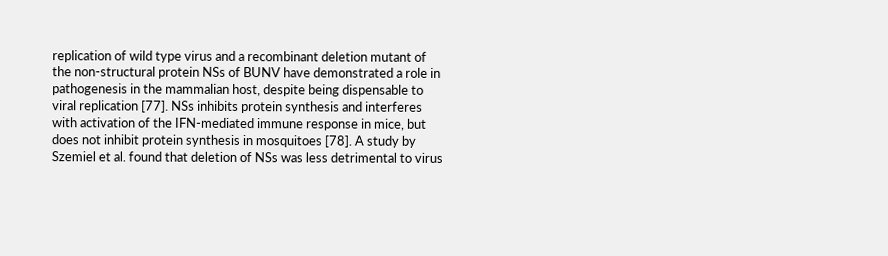replication of wild type virus and a recombinant deletion mutant of the non-structural protein NSs of BUNV have demonstrated a role in pathogenesis in the mammalian host, despite being dispensable to viral replication [77]. NSs inhibits protein synthesis and interferes with activation of the IFN-mediated immune response in mice, but does not inhibit protein synthesis in mosquitoes [78]. A study by Szemiel et al. found that deletion of NSs was less detrimental to virus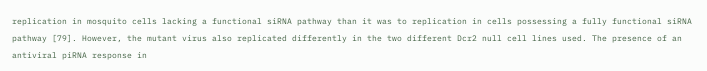replication in mosquito cells lacking a functional siRNA pathway than it was to replication in cells possessing a fully functional siRNA pathway [79]. However, the mutant virus also replicated differently in the two different Dcr2 null cell lines used. The presence of an antiviral piRNA response in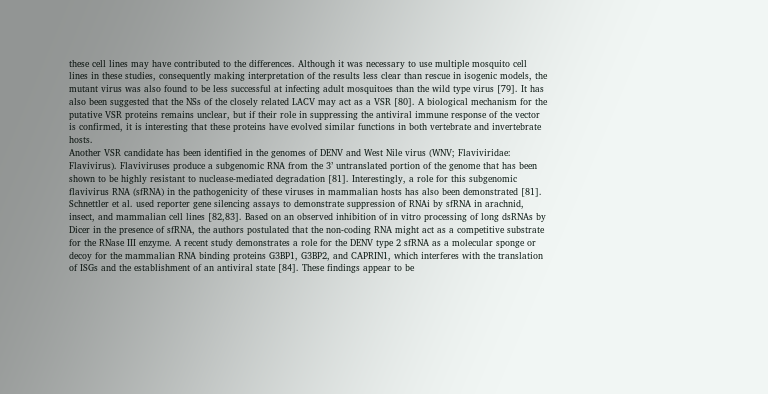these cell lines may have contributed to the differences. Although it was necessary to use multiple mosquito cell lines in these studies, consequently making interpretation of the results less clear than rescue in isogenic models, the mutant virus was also found to be less successful at infecting adult mosquitoes than the wild type virus [79]. It has also been suggested that the NSs of the closely related LACV may act as a VSR [80]. A biological mechanism for the putative VSR proteins remains unclear, but if their role in suppressing the antiviral immune response of the vector is confirmed, it is interesting that these proteins have evolved similar functions in both vertebrate and invertebrate hosts.
Another VSR candidate has been identified in the genomes of DENV and West Nile virus (WNV; Flaviviridae: Flavivirus). Flaviviruses produce a subgenomic RNA from the 3’ untranslated portion of the genome that has been shown to be highly resistant to nuclease-mediated degradation [81]. Interestingly, a role for this subgenomic flavivirus RNA (sfRNA) in the pathogenicity of these viruses in mammalian hosts has also been demonstrated [81]. Schnettler et al. used reporter gene silencing assays to demonstrate suppression of RNAi by sfRNA in arachnid, insect, and mammalian cell lines [82,83]. Based on an observed inhibition of in vitro processing of long dsRNAs by Dicer in the presence of sfRNA, the authors postulated that the non-coding RNA might act as a competitive substrate for the RNase III enzyme. A recent study demonstrates a role for the DENV type 2 sfRNA as a molecular sponge or decoy for the mammalian RNA binding proteins G3BP1, G3BP2, and CAPRIN1, which interferes with the translation of ISGs and the establishment of an antiviral state [84]. These findings appear to be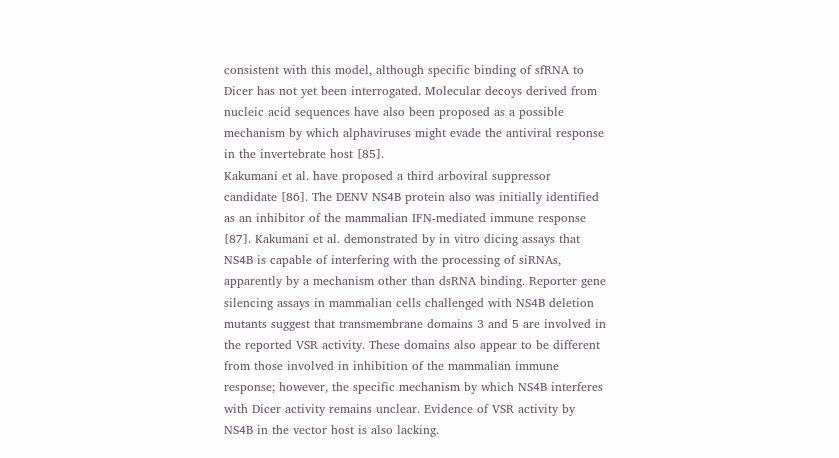consistent with this model, although specific binding of sfRNA to Dicer has not yet been interrogated. Molecular decoys derived from nucleic acid sequences have also been proposed as a possible mechanism by which alphaviruses might evade the antiviral response in the invertebrate host [85].
Kakumani et al. have proposed a third arboviral suppressor candidate [86]. The DENV NS4B protein also was initially identified as an inhibitor of the mammalian IFN-mediated immune response [87]. Kakumani et al. demonstrated by in vitro dicing assays that NS4B is capable of interfering with the processing of siRNAs, apparently by a mechanism other than dsRNA binding. Reporter gene silencing assays in mammalian cells challenged with NS4B deletion mutants suggest that transmembrane domains 3 and 5 are involved in the reported VSR activity. These domains also appear to be different from those involved in inhibition of the mammalian immune response; however, the specific mechanism by which NS4B interferes with Dicer activity remains unclear. Evidence of VSR activity by NS4B in the vector host is also lacking.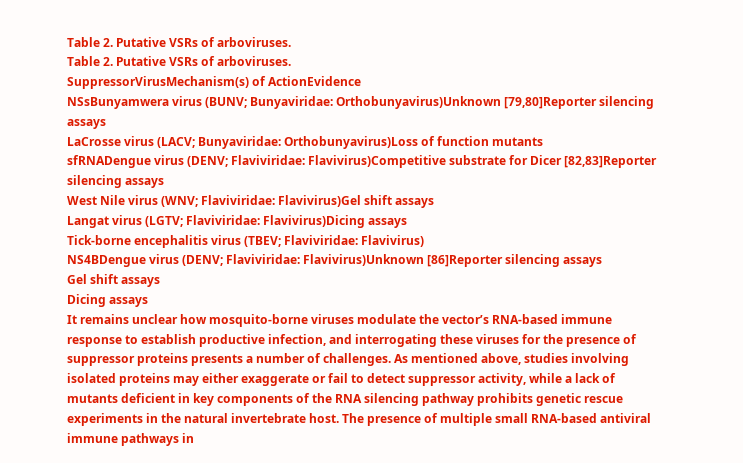Table 2. Putative VSRs of arboviruses.
Table 2. Putative VSRs of arboviruses.
SuppressorVirusMechanism(s) of ActionEvidence
NSsBunyamwera virus (BUNV; Bunyaviridae: Orthobunyavirus)Unknown [79,80]Reporter silencing assays
LaCrosse virus (LACV; Bunyaviridae: Orthobunyavirus)Loss of function mutants
sfRNADengue virus (DENV; Flaviviridae: Flavivirus)Competitive substrate for Dicer [82,83]Reporter silencing assays
West Nile virus (WNV; Flaviviridae: Flavivirus)Gel shift assays
Langat virus (LGTV; Flaviviridae: Flavivirus)Dicing assays
Tick-borne encephalitis virus (TBEV; Flaviviridae: Flavivirus)
NS4BDengue virus (DENV; Flaviviridae: Flavivirus)Unknown [86]Reporter silencing assays
Gel shift assays
Dicing assays
It remains unclear how mosquito-borne viruses modulate the vector’s RNA-based immune response to establish productive infection, and interrogating these viruses for the presence of suppressor proteins presents a number of challenges. As mentioned above, studies involving isolated proteins may either exaggerate or fail to detect suppressor activity, while a lack of mutants deficient in key components of the RNA silencing pathway prohibits genetic rescue experiments in the natural invertebrate host. The presence of multiple small RNA-based antiviral immune pathways in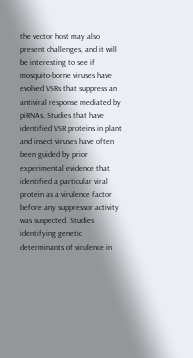the vector host may also present challenges, and it will be interesting to see if mosquito-borne viruses have evolved VSRs that suppress an antiviral response mediated by piRNAs. Studies that have identified VSR proteins in plant and insect viruses have often been guided by prior experimental evidence that identified a particular viral protein as a virulence factor before any suppressor activity was suspected. Studies identifying genetic determinants of virulence in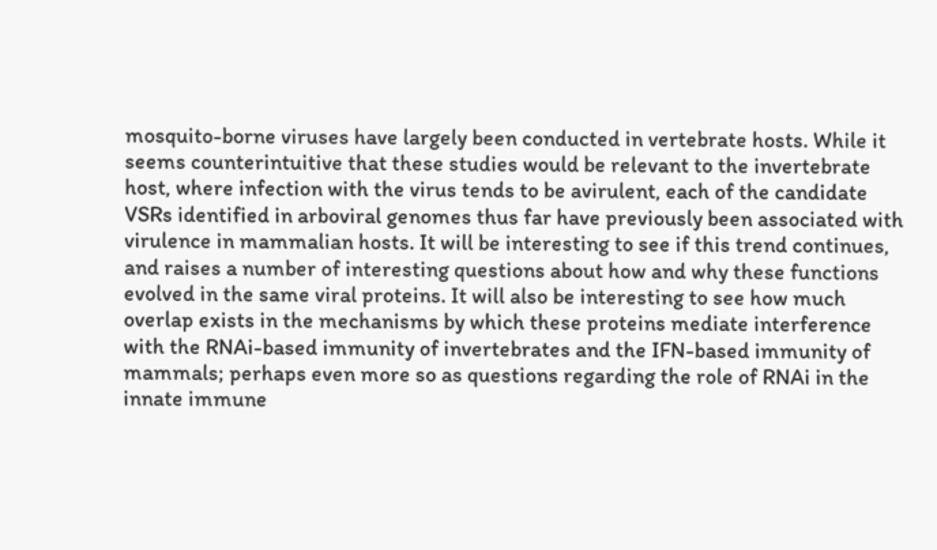mosquito-borne viruses have largely been conducted in vertebrate hosts. While it seems counterintuitive that these studies would be relevant to the invertebrate host, where infection with the virus tends to be avirulent, each of the candidate VSRs identified in arboviral genomes thus far have previously been associated with virulence in mammalian hosts. It will be interesting to see if this trend continues, and raises a number of interesting questions about how and why these functions evolved in the same viral proteins. It will also be interesting to see how much overlap exists in the mechanisms by which these proteins mediate interference with the RNAi-based immunity of invertebrates and the IFN-based immunity of mammals; perhaps even more so as questions regarding the role of RNAi in the innate immune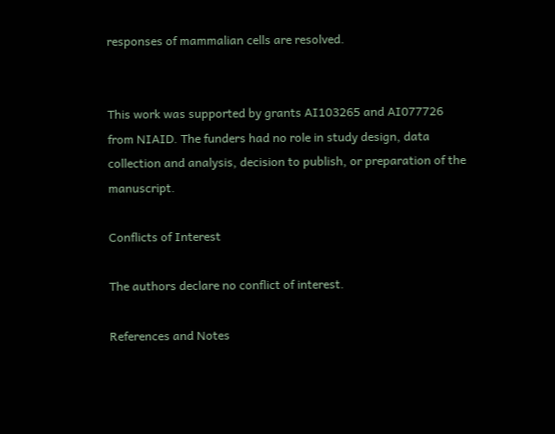responses of mammalian cells are resolved.


This work was supported by grants AI103265 and AI077726 from NIAID. The funders had no role in study design, data collection and analysis, decision to publish, or preparation of the manuscript.

Conflicts of Interest

The authors declare no conflict of interest.

References and Notes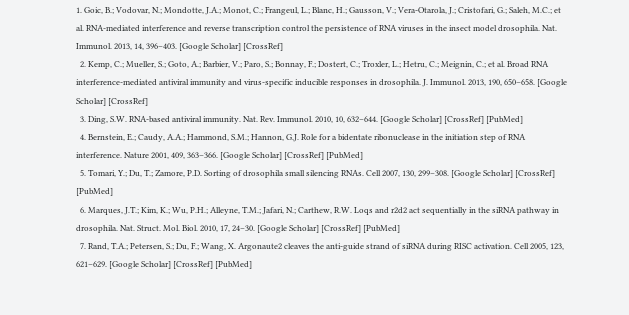1. Goic, B.; Vodovar, N.; Mondotte, J.A.; Monot, C.; Frangeul, L.; Blanc, H.; Gausson, V.; Vera-Otarola, J.; Cristofari, G.; Saleh, M.C.; et al. RNA-mediated interference and reverse transcription control the persistence of RNA viruses in the insect model drosophila. Nat. Immunol. 2013, 14, 396–403. [Google Scholar] [CrossRef]
  2. Kemp, C.; Mueller, S.; Goto, A.; Barbier, V.; Paro, S.; Bonnay, F.; Dostert, C.; Troxler, L.; Hetru, C.; Meignin, C.; et al. Broad RNA interference-mediated antiviral immunity and virus-specific inducible responses in drosophila. J. Immunol. 2013, 190, 650–658. [Google Scholar] [CrossRef]
  3. Ding, S.W. RNA-based antiviral immunity. Nat. Rev. Immunol. 2010, 10, 632–644. [Google Scholar] [CrossRef] [PubMed]
  4. Bernstein, E.; Caudy, A.A.; Hammond, S.M.; Hannon, G.J. Role for a bidentate ribonuclease in the initiation step of RNA interference. Nature 2001, 409, 363–366. [Google Scholar] [CrossRef] [PubMed]
  5. Tomari, Y.; Du, T.; Zamore, P.D. Sorting of drosophila small silencing RNAs. Cell 2007, 130, 299–308. [Google Scholar] [CrossRef] [PubMed]
  6. Marques, J.T.; Kim, K.; Wu, P.H.; Alleyne, T.M.; Jafari, N.; Carthew, R.W. Loqs and r2d2 act sequentially in the siRNA pathway in drosophila. Nat. Struct. Mol. Biol. 2010, 17, 24–30. [Google Scholar] [CrossRef] [PubMed]
  7. Rand, T.A.; Petersen, S.; Du, F.; Wang, X. Argonaute2 cleaves the anti-guide strand of siRNA during RISC activation. Cell 2005, 123, 621–629. [Google Scholar] [CrossRef] [PubMed]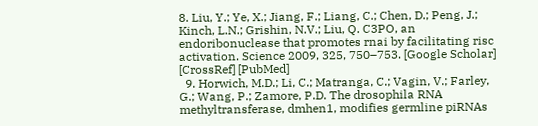8. Liu, Y.; Ye, X.; Jiang, F.; Liang, C.; Chen, D.; Peng, J.; Kinch, L.N.; Grishin, N.V.; Liu, Q. C3PO, an endoribonuclease that promotes rnai by facilitating risc activation. Science 2009, 325, 750–753. [Google Scholar] [CrossRef] [PubMed]
  9. Horwich, M.D.; Li, C.; Matranga, C.; Vagin, V.; Farley, G.; Wang, P.; Zamore, P.D. The drosophila RNA methyltransferase, dmhen1, modifies germline piRNAs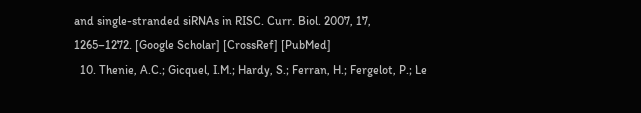and single-stranded siRNAs in RISC. Curr. Biol. 2007, 17, 1265–1272. [Google Scholar] [CrossRef] [PubMed]
  10. Thenie, A.C.; Gicquel, I.M.; Hardy, S.; Ferran, H.; Fergelot, P.; Le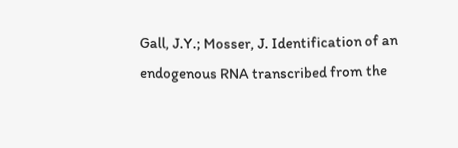Gall, J.Y.; Mosser, J. Identification of an endogenous RNA transcribed from the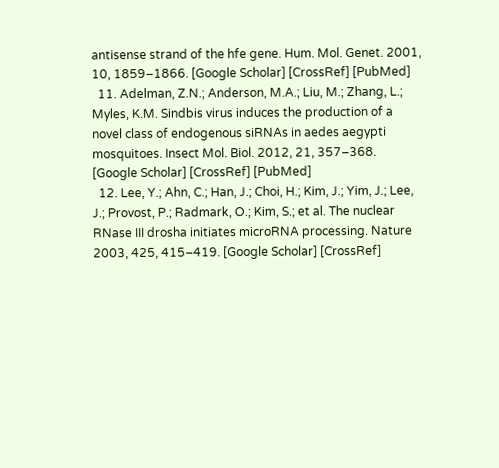antisense strand of the hfe gene. Hum. Mol. Genet. 2001, 10, 1859–1866. [Google Scholar] [CrossRef] [PubMed]
  11. Adelman, Z.N.; Anderson, M.A.; Liu, M.; Zhang, L.; Myles, K.M. Sindbis virus induces the production of a novel class of endogenous siRNAs in aedes aegypti mosquitoes. Insect Mol. Biol. 2012, 21, 357–368. [Google Scholar] [CrossRef] [PubMed]
  12. Lee, Y.; Ahn, C.; Han, J.; Choi, H.; Kim, J.; Yim, J.; Lee, J.; Provost, P.; Radmark, O.; Kim, S.; et al. The nuclear RNase III drosha initiates microRNA processing. Nature 2003, 425, 415–419. [Google Scholar] [CrossRef]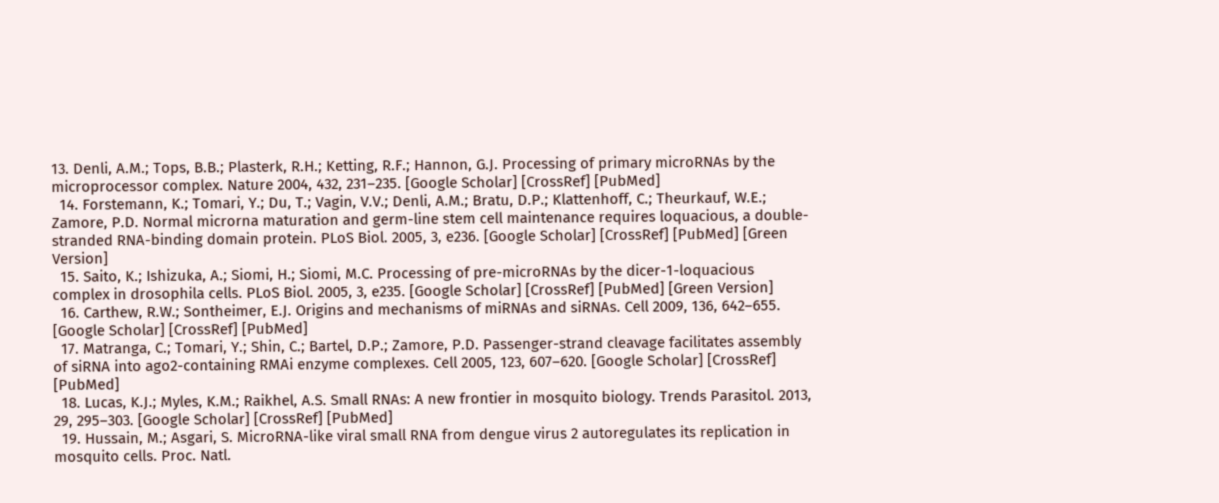13. Denli, A.M.; Tops, B.B.; Plasterk, R.H.; Ketting, R.F.; Hannon, G.J. Processing of primary microRNAs by the microprocessor complex. Nature 2004, 432, 231–235. [Google Scholar] [CrossRef] [PubMed]
  14. Forstemann, K.; Tomari, Y.; Du, T.; Vagin, V.V.; Denli, A.M.; Bratu, D.P.; Klattenhoff, C.; Theurkauf, W.E.; Zamore, P.D. Normal microrna maturation and germ-line stem cell maintenance requires loquacious, a double-stranded RNA-binding domain protein. PLoS Biol. 2005, 3, e236. [Google Scholar] [CrossRef] [PubMed] [Green Version]
  15. Saito, K.; Ishizuka, A.; Siomi, H.; Siomi, M.C. Processing of pre-microRNAs by the dicer-1-loquacious complex in drosophila cells. PLoS Biol. 2005, 3, e235. [Google Scholar] [CrossRef] [PubMed] [Green Version]
  16. Carthew, R.W.; Sontheimer, E.J. Origins and mechanisms of miRNAs and siRNAs. Cell 2009, 136, 642–655. [Google Scholar] [CrossRef] [PubMed]
  17. Matranga, C.; Tomari, Y.; Shin, C.; Bartel, D.P.; Zamore, P.D. Passenger-strand cleavage facilitates assembly of siRNA into ago2-containing RMAi enzyme complexes. Cell 2005, 123, 607–620. [Google Scholar] [CrossRef] [PubMed]
  18. Lucas, K.J.; Myles, K.M.; Raikhel, A.S. Small RNAs: A new frontier in mosquito biology. Trends Parasitol. 2013, 29, 295–303. [Google Scholar] [CrossRef] [PubMed]
  19. Hussain, M.; Asgari, S. MicroRNA-like viral small RNA from dengue virus 2 autoregulates its replication in mosquito cells. Proc. Natl.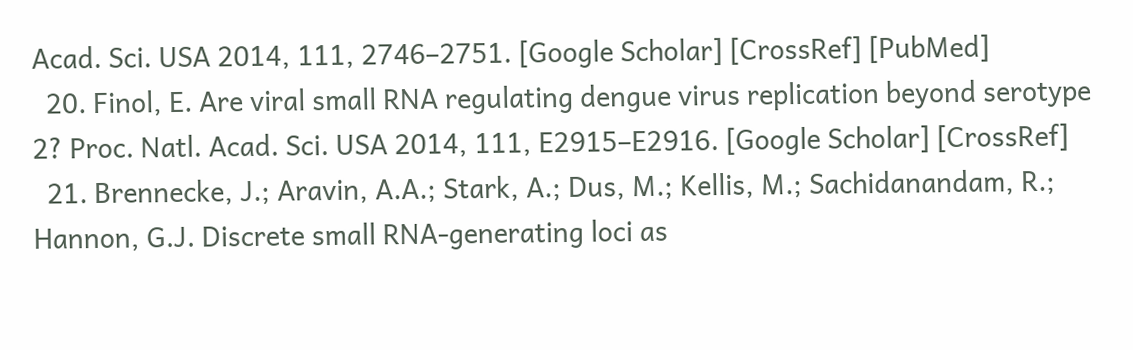Acad. Sci. USA 2014, 111, 2746–2751. [Google Scholar] [CrossRef] [PubMed]
  20. Finol, E. Are viral small RNA regulating dengue virus replication beyond serotype 2? Proc. Natl. Acad. Sci. USA 2014, 111, E2915–E2916. [Google Scholar] [CrossRef]
  21. Brennecke, J.; Aravin, A.A.; Stark, A.; Dus, M.; Kellis, M.; Sachidanandam, R.; Hannon, G.J. Discrete small RNA-generating loci as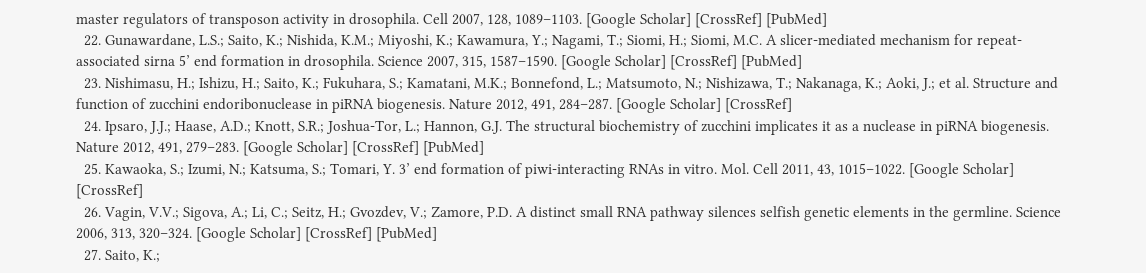master regulators of transposon activity in drosophila. Cell 2007, 128, 1089–1103. [Google Scholar] [CrossRef] [PubMed]
  22. Gunawardane, L.S.; Saito, K.; Nishida, K.M.; Miyoshi, K.; Kawamura, Y.; Nagami, T.; Siomi, H.; Siomi, M.C. A slicer-mediated mechanism for repeat-associated sirna 5’ end formation in drosophila. Science 2007, 315, 1587–1590. [Google Scholar] [CrossRef] [PubMed]
  23. Nishimasu, H.; Ishizu, H.; Saito, K.; Fukuhara, S.; Kamatani, M.K.; Bonnefond, L.; Matsumoto, N.; Nishizawa, T.; Nakanaga, K.; Aoki, J.; et al. Structure and function of zucchini endoribonuclease in piRNA biogenesis. Nature 2012, 491, 284–287. [Google Scholar] [CrossRef]
  24. Ipsaro, J.J.; Haase, A.D.; Knott, S.R.; Joshua-Tor, L.; Hannon, G.J. The structural biochemistry of zucchini implicates it as a nuclease in piRNA biogenesis. Nature 2012, 491, 279–283. [Google Scholar] [CrossRef] [PubMed]
  25. Kawaoka, S.; Izumi, N.; Katsuma, S.; Tomari, Y. 3’ end formation of piwi-interacting RNAs in vitro. Mol. Cell 2011, 43, 1015–1022. [Google Scholar] [CrossRef]
  26. Vagin, V.V.; Sigova, A.; Li, C.; Seitz, H.; Gvozdev, V.; Zamore, P.D. A distinct small RNA pathway silences selfish genetic elements in the germline. Science 2006, 313, 320–324. [Google Scholar] [CrossRef] [PubMed]
  27. Saito, K.;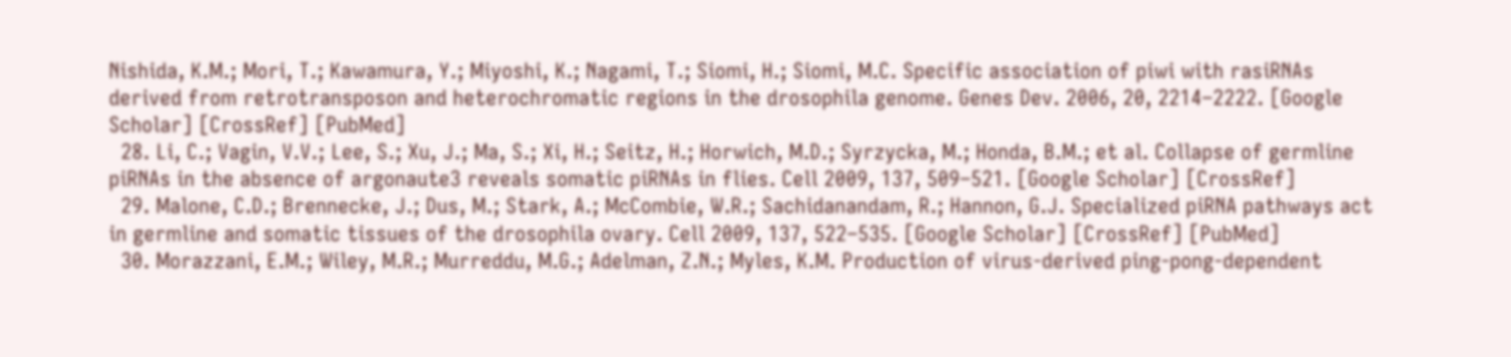Nishida, K.M.; Mori, T.; Kawamura, Y.; Miyoshi, K.; Nagami, T.; Siomi, H.; Siomi, M.C. Specific association of piwi with rasiRNAs derived from retrotransposon and heterochromatic regions in the drosophila genome. Genes Dev. 2006, 20, 2214–2222. [Google Scholar] [CrossRef] [PubMed]
  28. Li, C.; Vagin, V.V.; Lee, S.; Xu, J.; Ma, S.; Xi, H.; Seitz, H.; Horwich, M.D.; Syrzycka, M.; Honda, B.M.; et al. Collapse of germline piRNAs in the absence of argonaute3 reveals somatic piRNAs in flies. Cell 2009, 137, 509–521. [Google Scholar] [CrossRef]
  29. Malone, C.D.; Brennecke, J.; Dus, M.; Stark, A.; McCombie, W.R.; Sachidanandam, R.; Hannon, G.J. Specialized piRNA pathways act in germline and somatic tissues of the drosophila ovary. Cell 2009, 137, 522–535. [Google Scholar] [CrossRef] [PubMed]
  30. Morazzani, E.M.; Wiley, M.R.; Murreddu, M.G.; Adelman, Z.N.; Myles, K.M. Production of virus-derived ping-pong-dependent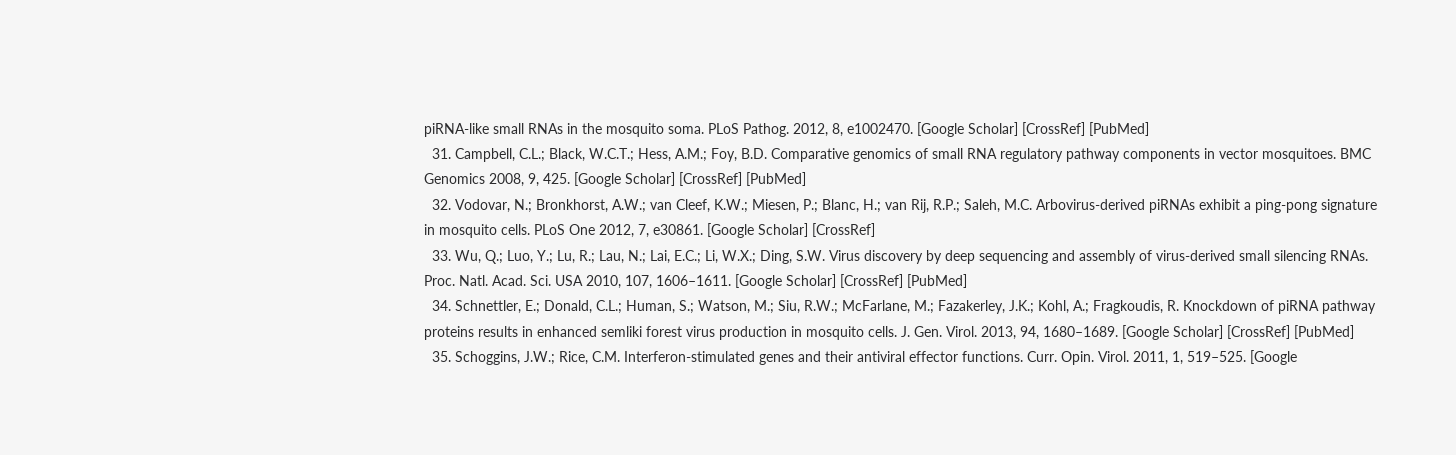piRNA-like small RNAs in the mosquito soma. PLoS Pathog. 2012, 8, e1002470. [Google Scholar] [CrossRef] [PubMed]
  31. Campbell, C.L.; Black, W.C.T.; Hess, A.M.; Foy, B.D. Comparative genomics of small RNA regulatory pathway components in vector mosquitoes. BMC Genomics 2008, 9, 425. [Google Scholar] [CrossRef] [PubMed]
  32. Vodovar, N.; Bronkhorst, A.W.; van Cleef, K.W.; Miesen, P.; Blanc, H.; van Rij, R.P.; Saleh, M.C. Arbovirus-derived piRNAs exhibit a ping-pong signature in mosquito cells. PLoS One 2012, 7, e30861. [Google Scholar] [CrossRef]
  33. Wu, Q.; Luo, Y.; Lu, R.; Lau, N.; Lai, E.C.; Li, W.X.; Ding, S.W. Virus discovery by deep sequencing and assembly of virus-derived small silencing RNAs. Proc. Natl. Acad. Sci. USA 2010, 107, 1606–1611. [Google Scholar] [CrossRef] [PubMed]
  34. Schnettler, E.; Donald, C.L.; Human, S.; Watson, M.; Siu, R.W.; McFarlane, M.; Fazakerley, J.K.; Kohl, A.; Fragkoudis, R. Knockdown of piRNA pathway proteins results in enhanced semliki forest virus production in mosquito cells. J. Gen. Virol. 2013, 94, 1680–1689. [Google Scholar] [CrossRef] [PubMed]
  35. Schoggins, J.W.; Rice, C.M. Interferon-stimulated genes and their antiviral effector functions. Curr. Opin. Virol. 2011, 1, 519–525. [Google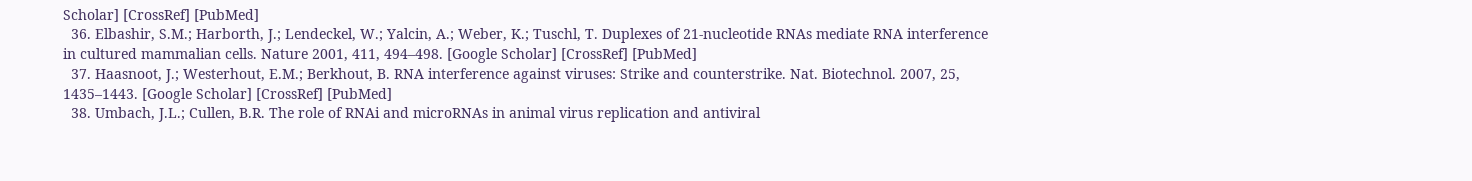Scholar] [CrossRef] [PubMed]
  36. Elbashir, S.M.; Harborth, J.; Lendeckel, W.; Yalcin, A.; Weber, K.; Tuschl, T. Duplexes of 21-nucleotide RNAs mediate RNA interference in cultured mammalian cells. Nature 2001, 411, 494–498. [Google Scholar] [CrossRef] [PubMed]
  37. Haasnoot, J.; Westerhout, E.M.; Berkhout, B. RNA interference against viruses: Strike and counterstrike. Nat. Biotechnol. 2007, 25, 1435–1443. [Google Scholar] [CrossRef] [PubMed]
  38. Umbach, J.L.; Cullen, B.R. The role of RNAi and microRNAs in animal virus replication and antiviral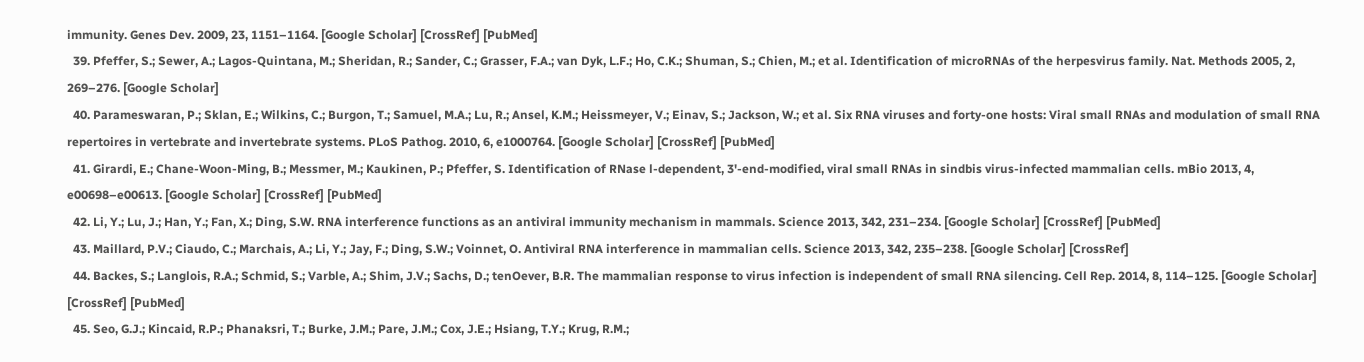immunity. Genes Dev. 2009, 23, 1151–1164. [Google Scholar] [CrossRef] [PubMed]
  39. Pfeffer, S.; Sewer, A.; Lagos-Quintana, M.; Sheridan, R.; Sander, C.; Grasser, F.A.; van Dyk, L.F.; Ho, C.K.; Shuman, S.; Chien, M.; et al. Identification of microRNAs of the herpesvirus family. Nat. Methods 2005, 2, 269–276. [Google Scholar]
  40. Parameswaran, P.; Sklan, E.; Wilkins, C.; Burgon, T.; Samuel, M.A.; Lu, R.; Ansel, K.M.; Heissmeyer, V.; Einav, S.; Jackson, W.; et al. Six RNA viruses and forty-one hosts: Viral small RNAs and modulation of small RNA repertoires in vertebrate and invertebrate systems. PLoS Pathog. 2010, 6, e1000764. [Google Scholar] [CrossRef] [PubMed]
  41. Girardi, E.; Chane-Woon-Ming, B.; Messmer, M.; Kaukinen, P.; Pfeffer, S. Identification of RNase l-dependent, 3'-end-modified, viral small RNAs in sindbis virus-infected mammalian cells. mBio 2013, 4, e00698–e00613. [Google Scholar] [CrossRef] [PubMed]
  42. Li, Y.; Lu, J.; Han, Y.; Fan, X.; Ding, S.W. RNA interference functions as an antiviral immunity mechanism in mammals. Science 2013, 342, 231–234. [Google Scholar] [CrossRef] [PubMed]
  43. Maillard, P.V.; Ciaudo, C.; Marchais, A.; Li, Y.; Jay, F.; Ding, S.W.; Voinnet, O. Antiviral RNA interference in mammalian cells. Science 2013, 342, 235–238. [Google Scholar] [CrossRef]
  44. Backes, S.; Langlois, R.A.; Schmid, S.; Varble, A.; Shim, J.V.; Sachs, D.; tenOever, B.R. The mammalian response to virus infection is independent of small RNA silencing. Cell Rep. 2014, 8, 114–125. [Google Scholar] [CrossRef] [PubMed]
  45. Seo, G.J.; Kincaid, R.P.; Phanaksri, T.; Burke, J.M.; Pare, J.M.; Cox, J.E.; Hsiang, T.Y.; Krug, R.M.;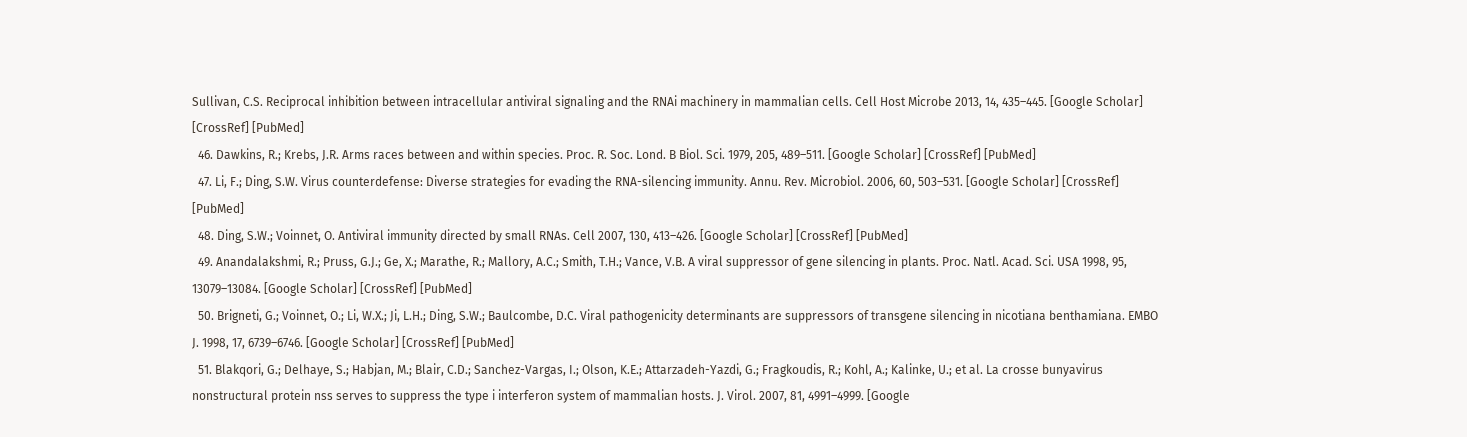Sullivan, C.S. Reciprocal inhibition between intracellular antiviral signaling and the RNAi machinery in mammalian cells. Cell Host Microbe 2013, 14, 435–445. [Google Scholar] [CrossRef] [PubMed]
  46. Dawkins, R.; Krebs, J.R. Arms races between and within species. Proc. R. Soc. Lond. B Biol. Sci. 1979, 205, 489–511. [Google Scholar] [CrossRef] [PubMed]
  47. Li, F.; Ding, S.W. Virus counterdefense: Diverse strategies for evading the RNA-silencing immunity. Annu. Rev. Microbiol. 2006, 60, 503–531. [Google Scholar] [CrossRef] [PubMed]
  48. Ding, S.W.; Voinnet, O. Antiviral immunity directed by small RNAs. Cell 2007, 130, 413–426. [Google Scholar] [CrossRef] [PubMed]
  49. Anandalakshmi, R.; Pruss, G.J.; Ge, X.; Marathe, R.; Mallory, A.C.; Smith, T.H.; Vance, V.B. A viral suppressor of gene silencing in plants. Proc. Natl. Acad. Sci. USA 1998, 95, 13079–13084. [Google Scholar] [CrossRef] [PubMed]
  50. Brigneti, G.; Voinnet, O.; Li, W.X.; Ji, L.H.; Ding, S.W.; Baulcombe, D.C. Viral pathogenicity determinants are suppressors of transgene silencing in nicotiana benthamiana. EMBO J. 1998, 17, 6739–6746. [Google Scholar] [CrossRef] [PubMed]
  51. Blakqori, G.; Delhaye, S.; Habjan, M.; Blair, C.D.; Sanchez-Vargas, I.; Olson, K.E.; Attarzadeh-Yazdi, G.; Fragkoudis, R.; Kohl, A.; Kalinke, U.; et al. La crosse bunyavirus nonstructural protein nss serves to suppress the type i interferon system of mammalian hosts. J. Virol. 2007, 81, 4991–4999. [Google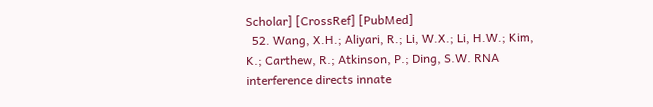Scholar] [CrossRef] [PubMed]
  52. Wang, X.H.; Aliyari, R.; Li, W.X.; Li, H.W.; Kim, K.; Carthew, R.; Atkinson, P.; Ding, S.W. RNA interference directs innate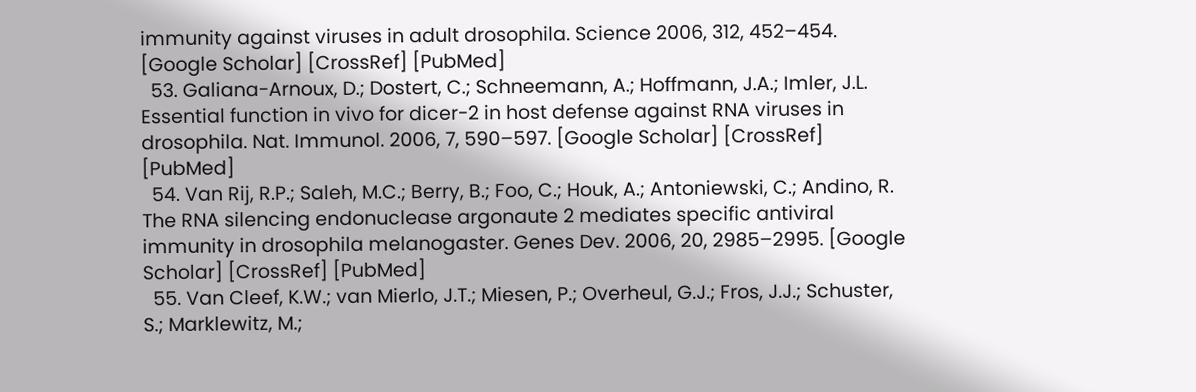immunity against viruses in adult drosophila. Science 2006, 312, 452–454. [Google Scholar] [CrossRef] [PubMed]
  53. Galiana-Arnoux, D.; Dostert, C.; Schneemann, A.; Hoffmann, J.A.; Imler, J.L. Essential function in vivo for dicer-2 in host defense against RNA viruses in drosophila. Nat. Immunol. 2006, 7, 590–597. [Google Scholar] [CrossRef] [PubMed]
  54. Van Rij, R.P.; Saleh, M.C.; Berry, B.; Foo, C.; Houk, A.; Antoniewski, C.; Andino, R. The RNA silencing endonuclease argonaute 2 mediates specific antiviral immunity in drosophila melanogaster. Genes Dev. 2006, 20, 2985–2995. [Google Scholar] [CrossRef] [PubMed]
  55. Van Cleef, K.W.; van Mierlo, J.T.; Miesen, P.; Overheul, G.J.; Fros, J.J.; Schuster, S.; Marklewitz, M.;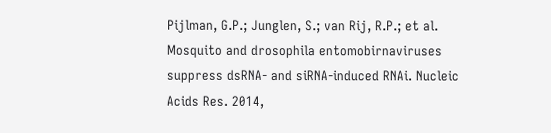Pijlman, G.P.; Junglen, S.; van Rij, R.P.; et al. Mosquito and drosophila entomobirnaviruses suppress dsRNA- and siRNA-induced RNAi. Nucleic Acids Res. 2014,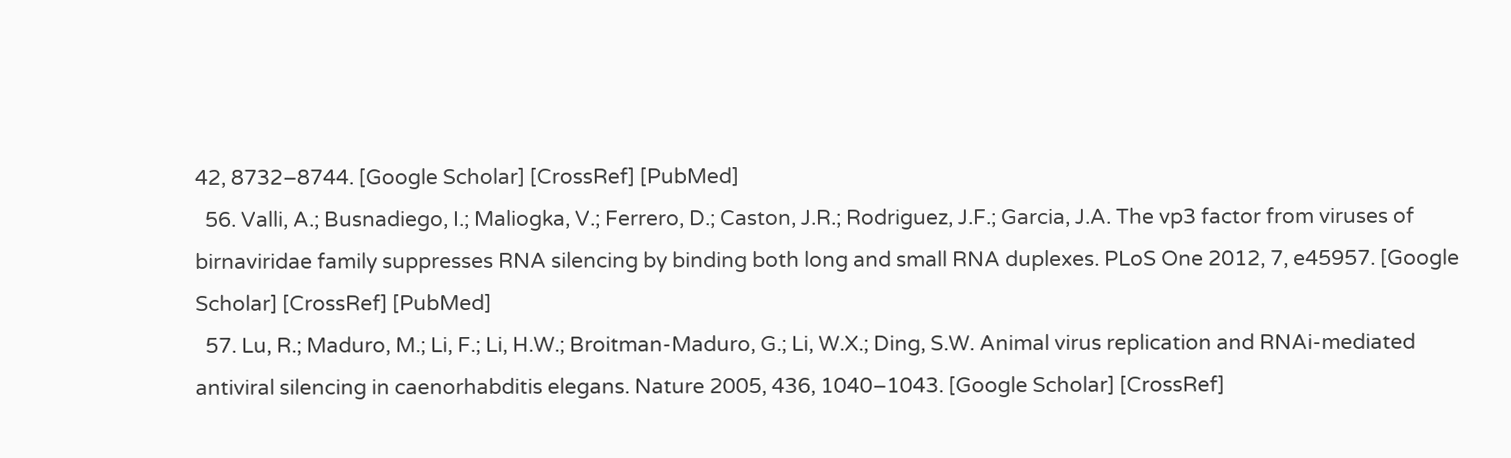42, 8732–8744. [Google Scholar] [CrossRef] [PubMed]
  56. Valli, A.; Busnadiego, I.; Maliogka, V.; Ferrero, D.; Caston, J.R.; Rodriguez, J.F.; Garcia, J.A. The vp3 factor from viruses of birnaviridae family suppresses RNA silencing by binding both long and small RNA duplexes. PLoS One 2012, 7, e45957. [Google Scholar] [CrossRef] [PubMed]
  57. Lu, R.; Maduro, M.; Li, F.; Li, H.W.; Broitman-Maduro, G.; Li, W.X.; Ding, S.W. Animal virus replication and RNAi-mediated antiviral silencing in caenorhabditis elegans. Nature 2005, 436, 1040–1043. [Google Scholar] [CrossRef]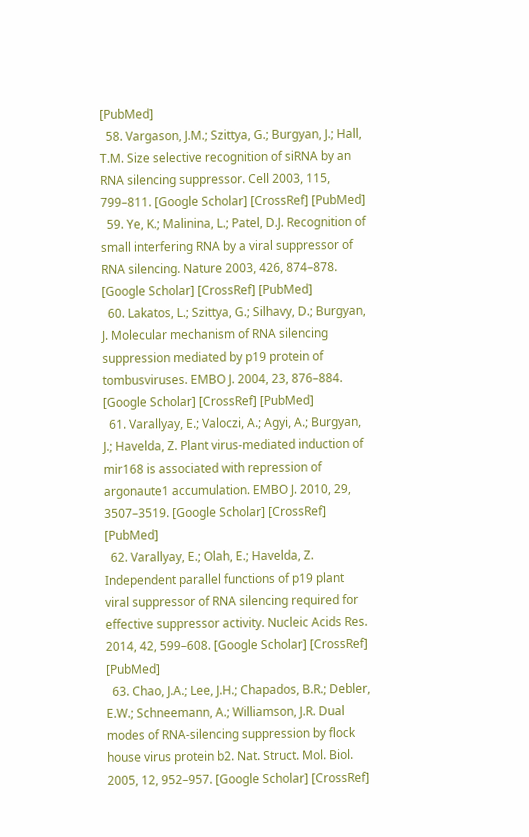[PubMed]
  58. Vargason, J.M.; Szittya, G.; Burgyan, J.; Hall, T.M. Size selective recognition of siRNA by an RNA silencing suppressor. Cell 2003, 115, 799–811. [Google Scholar] [CrossRef] [PubMed]
  59. Ye, K.; Malinina, L.; Patel, D.J. Recognition of small interfering RNA by a viral suppressor of RNA silencing. Nature 2003, 426, 874–878. [Google Scholar] [CrossRef] [PubMed]
  60. Lakatos, L.; Szittya, G.; Silhavy, D.; Burgyan, J. Molecular mechanism of RNA silencing suppression mediated by p19 protein of tombusviruses. EMBO J. 2004, 23, 876–884. [Google Scholar] [CrossRef] [PubMed]
  61. Varallyay, E.; Valoczi, A.; Agyi, A.; Burgyan, J.; Havelda, Z. Plant virus-mediated induction of mir168 is associated with repression of argonaute1 accumulation. EMBO J. 2010, 29, 3507–3519. [Google Scholar] [CrossRef] [PubMed]
  62. Varallyay, E.; Olah, E.; Havelda, Z. Independent parallel functions of p19 plant viral suppressor of RNA silencing required for effective suppressor activity. Nucleic Acids Res. 2014, 42, 599–608. [Google Scholar] [CrossRef] [PubMed]
  63. Chao, J.A.; Lee, J.H.; Chapados, B.R.; Debler, E.W.; Schneemann, A.; Williamson, J.R. Dual modes of RNA-silencing suppression by flock house virus protein b2. Nat. Struct. Mol. Biol. 2005, 12, 952–957. [Google Scholar] [CrossRef]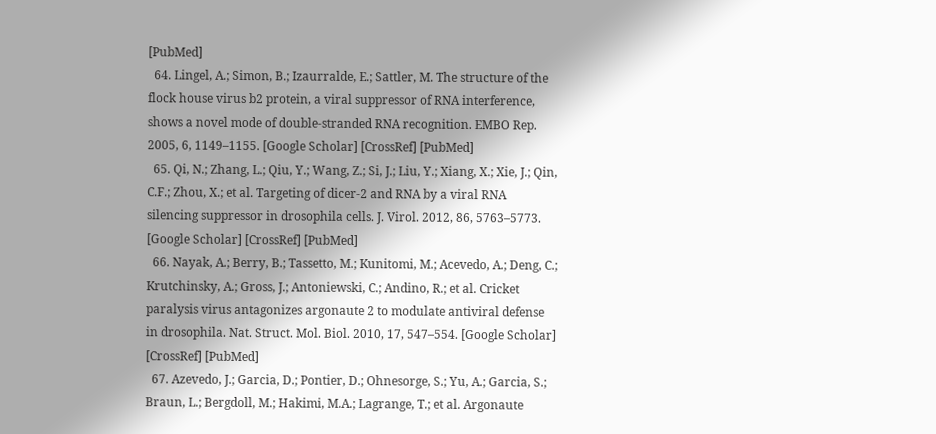[PubMed]
  64. Lingel, A.; Simon, B.; Izaurralde, E.; Sattler, M. The structure of the flock house virus b2 protein, a viral suppressor of RNA interference, shows a novel mode of double-stranded RNA recognition. EMBO Rep. 2005, 6, 1149–1155. [Google Scholar] [CrossRef] [PubMed]
  65. Qi, N.; Zhang, L.; Qiu, Y.; Wang, Z.; Si, J.; Liu, Y.; Xiang, X.; Xie, J.; Qin, C.F.; Zhou, X.; et al. Targeting of dicer-2 and RNA by a viral RNA silencing suppressor in drosophila cells. J. Virol. 2012, 86, 5763–5773. [Google Scholar] [CrossRef] [PubMed]
  66. Nayak, A.; Berry, B.; Tassetto, M.; Kunitomi, M.; Acevedo, A.; Deng, C.; Krutchinsky, A.; Gross, J.; Antoniewski, C.; Andino, R.; et al. Cricket paralysis virus antagonizes argonaute 2 to modulate antiviral defense in drosophila. Nat. Struct. Mol. Biol. 2010, 17, 547–554. [Google Scholar] [CrossRef] [PubMed]
  67. Azevedo, J.; Garcia, D.; Pontier, D.; Ohnesorge, S.; Yu, A.; Garcia, S.; Braun, L.; Bergdoll, M.; Hakimi, M.A.; Lagrange, T.; et al. Argonaute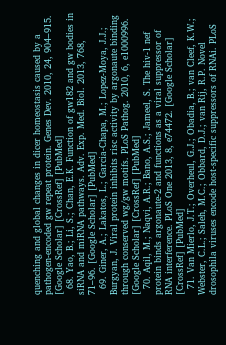quenching and global changes in dicer homeostasis caused by a pathogen-encoded gw repeat protein. Genes Dev. 2010, 24, 904–915. [Google Scholar] [CrossRef] [PubMed]
  68. Yao, B.; Li, S.; Chan, E.K. Function of gw182 and gw bodies in siRNA and miRNA pathways. Adv. Exp. Med. Biol. 2013, 768, 71–96. [Google Scholar] [PubMed]
  69. Giner, A.; Lakatos, L.; Garcia-Chapa, M.; Lopez-Moya, J.J.; Burgyan, J. Viral protein inhibits risc activity by argonaute binding through conserved wg/gw motifs. PLoS Pathog. 2010, 6, e1000996. [Google Scholar] [CrossRef] [PubMed]
  70. Aqil, M.; Naqvi, A.R.; Bano, A.S.; Jameel, S. The hiv-1 nef protein binds argonaute-2 and functions as a viral suppressor of RNA interference. PLoS One 2013, 8, e74472. [Google Scholar] [CrossRef] [PubMed]
  71. Van Mierlo, J.T.; Overheul, G.J.; Obadia, B.; van Cleef, K.W.; Webster, C.L.; Saleh, M.C.; Obbard, D.J.; van Rij, R.P. Novel drosophila viruses encode host-specific suppressors of RNAi. PLoS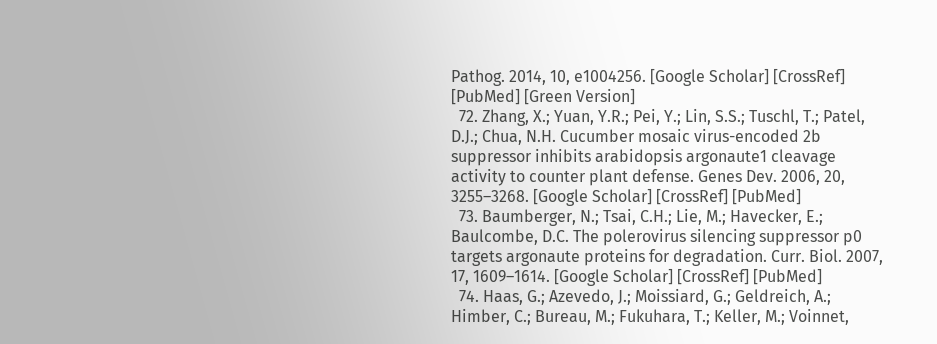Pathog. 2014, 10, e1004256. [Google Scholar] [CrossRef] [PubMed] [Green Version]
  72. Zhang, X.; Yuan, Y.R.; Pei, Y.; Lin, S.S.; Tuschl, T.; Patel, D.J.; Chua, N.H. Cucumber mosaic virus-encoded 2b suppressor inhibits arabidopsis argonaute1 cleavage activity to counter plant defense. Genes Dev. 2006, 20, 3255–3268. [Google Scholar] [CrossRef] [PubMed]
  73. Baumberger, N.; Tsai, C.H.; Lie, M.; Havecker, E.; Baulcombe, D.C. The polerovirus silencing suppressor p0 targets argonaute proteins for degradation. Curr. Biol. 2007, 17, 1609–1614. [Google Scholar] [CrossRef] [PubMed]
  74. Haas, G.; Azevedo, J.; Moissiard, G.; Geldreich, A.; Himber, C.; Bureau, M.; Fukuhara, T.; Keller, M.; Voinnet,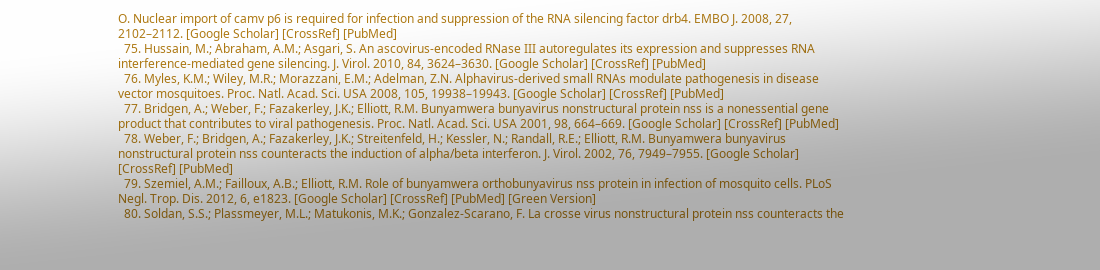O. Nuclear import of camv p6 is required for infection and suppression of the RNA silencing factor drb4. EMBO J. 2008, 27, 2102–2112. [Google Scholar] [CrossRef] [PubMed]
  75. Hussain, M.; Abraham, A.M.; Asgari, S. An ascovirus-encoded RNase III autoregulates its expression and suppresses RNA interference-mediated gene silencing. J. Virol. 2010, 84, 3624–3630. [Google Scholar] [CrossRef] [PubMed]
  76. Myles, K.M.; Wiley, M.R.; Morazzani, E.M.; Adelman, Z.N. Alphavirus-derived small RNAs modulate pathogenesis in disease vector mosquitoes. Proc. Natl. Acad. Sci. USA 2008, 105, 19938–19943. [Google Scholar] [CrossRef] [PubMed]
  77. Bridgen, A.; Weber, F.; Fazakerley, J.K.; Elliott, R.M. Bunyamwera bunyavirus nonstructural protein nss is a nonessential gene product that contributes to viral pathogenesis. Proc. Natl. Acad. Sci. USA 2001, 98, 664–669. [Google Scholar] [CrossRef] [PubMed]
  78. Weber, F.; Bridgen, A.; Fazakerley, J.K.; Streitenfeld, H.; Kessler, N.; Randall, R.E.; Elliott, R.M. Bunyamwera bunyavirus nonstructural protein nss counteracts the induction of alpha/beta interferon. J. Virol. 2002, 76, 7949–7955. [Google Scholar] [CrossRef] [PubMed]
  79. Szemiel, A.M.; Failloux, A.B.; Elliott, R.M. Role of bunyamwera orthobunyavirus nss protein in infection of mosquito cells. PLoS Negl. Trop. Dis. 2012, 6, e1823. [Google Scholar] [CrossRef] [PubMed] [Green Version]
  80. Soldan, S.S.; Plassmeyer, M.L.; Matukonis, M.K.; Gonzalez-Scarano, F. La crosse virus nonstructural protein nss counteracts the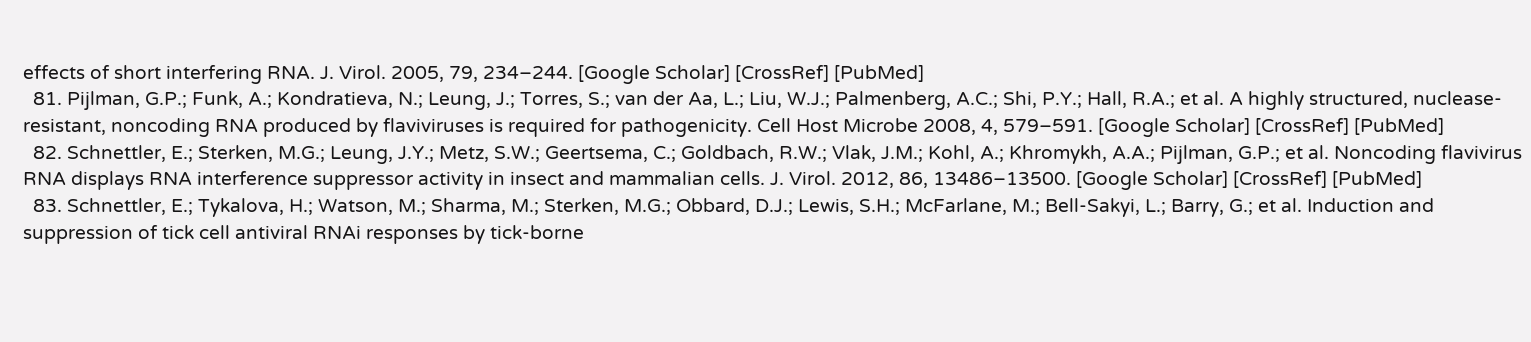effects of short interfering RNA. J. Virol. 2005, 79, 234–244. [Google Scholar] [CrossRef] [PubMed]
  81. Pijlman, G.P.; Funk, A.; Kondratieva, N.; Leung, J.; Torres, S.; van der Aa, L.; Liu, W.J.; Palmenberg, A.C.; Shi, P.Y.; Hall, R.A.; et al. A highly structured, nuclease-resistant, noncoding RNA produced by flaviviruses is required for pathogenicity. Cell Host Microbe 2008, 4, 579–591. [Google Scholar] [CrossRef] [PubMed]
  82. Schnettler, E.; Sterken, M.G.; Leung, J.Y.; Metz, S.W.; Geertsema, C.; Goldbach, R.W.; Vlak, J.M.; Kohl, A.; Khromykh, A.A.; Pijlman, G.P.; et al. Noncoding flavivirus RNA displays RNA interference suppressor activity in insect and mammalian cells. J. Virol. 2012, 86, 13486–13500. [Google Scholar] [CrossRef] [PubMed]
  83. Schnettler, E.; Tykalova, H.; Watson, M.; Sharma, M.; Sterken, M.G.; Obbard, D.J.; Lewis, S.H.; McFarlane, M.; Bell-Sakyi, L.; Barry, G.; et al. Induction and suppression of tick cell antiviral RNAi responses by tick-borne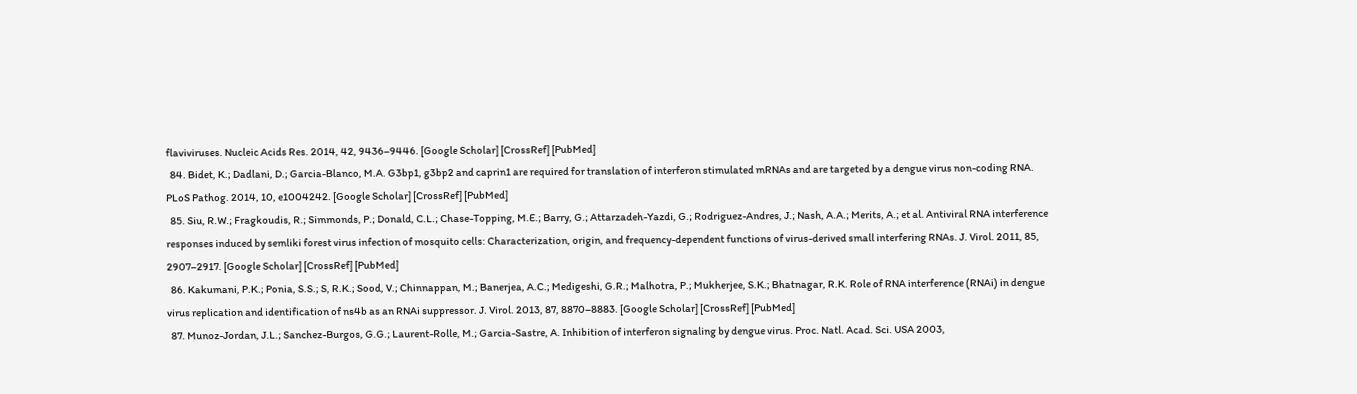flaviviruses. Nucleic Acids Res. 2014, 42, 9436–9446. [Google Scholar] [CrossRef] [PubMed]
  84. Bidet, K.; Dadlani, D.; Garcia-Blanco, M.A. G3bp1, g3bp2 and caprin1 are required for translation of interferon stimulated mRNAs and are targeted by a dengue virus non-coding RNA. PLoS Pathog. 2014, 10, e1004242. [Google Scholar] [CrossRef] [PubMed]
  85. Siu, R.W.; Fragkoudis, R.; Simmonds, P.; Donald, C.L.; Chase-Topping, M.E.; Barry, G.; Attarzadeh-Yazdi, G.; Rodriguez-Andres, J.; Nash, A.A.; Merits, A.; et al. Antiviral RNA interference responses induced by semliki forest virus infection of mosquito cells: Characterization, origin, and frequency-dependent functions of virus-derived small interfering RNAs. J. Virol. 2011, 85, 2907–2917. [Google Scholar] [CrossRef] [PubMed]
  86. Kakumani, P.K.; Ponia, S.S.; S, R.K.; Sood, V.; Chinnappan, M.; Banerjea, A.C.; Medigeshi, G.R.; Malhotra, P.; Mukherjee, S.K.; Bhatnagar, R.K. Role of RNA interference (RNAi) in dengue virus replication and identification of ns4b as an RNAi suppressor. J. Virol. 2013, 87, 8870–8883. [Google Scholar] [CrossRef] [PubMed]
  87. Munoz-Jordan, J.L.; Sanchez-Burgos, G.G.; Laurent-Rolle, M.; Garcia-Sastre, A. Inhibition of interferon signaling by dengue virus. Proc. Natl. Acad. Sci. USA 2003,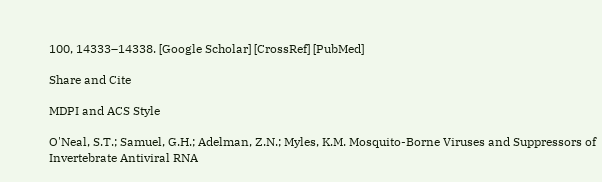100, 14333–14338. [Google Scholar] [CrossRef] [PubMed]

Share and Cite

MDPI and ACS Style

O'Neal, S.T.; Samuel, G.H.; Adelman, Z.N.; Myles, K.M. Mosquito-Borne Viruses and Suppressors of Invertebrate Antiviral RNA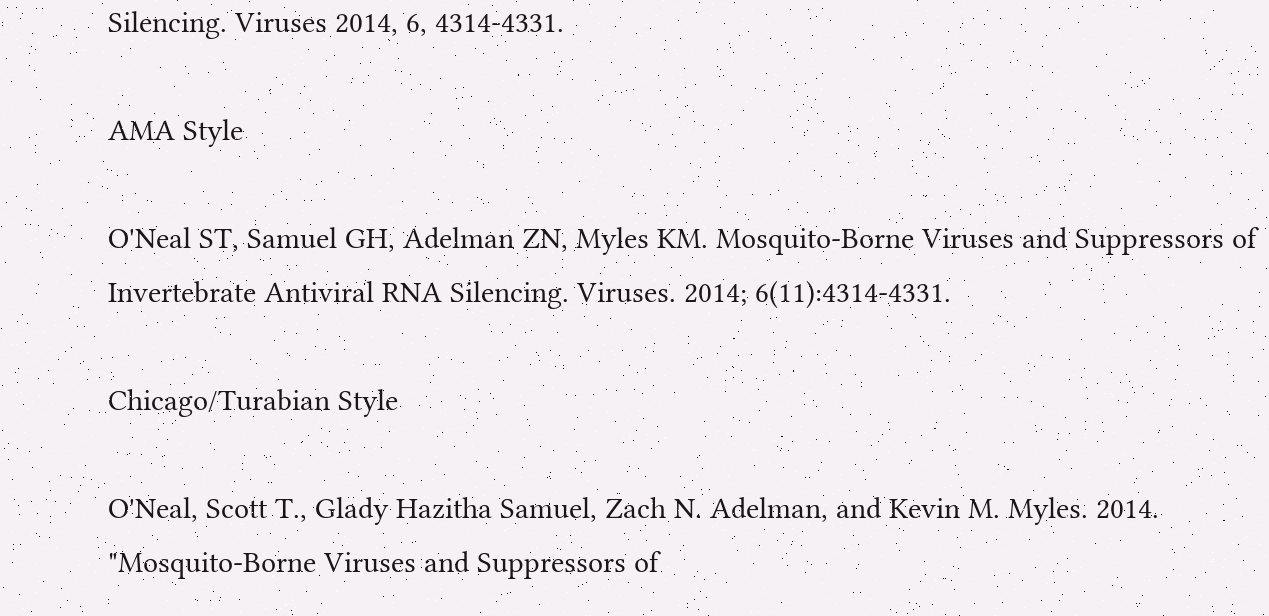Silencing. Viruses 2014, 6, 4314-4331.

AMA Style

O'Neal ST, Samuel GH, Adelman ZN, Myles KM. Mosquito-Borne Viruses and Suppressors of Invertebrate Antiviral RNA Silencing. Viruses. 2014; 6(11):4314-4331.

Chicago/Turabian Style

O'Neal, Scott T., Glady Hazitha Samuel, Zach N. Adelman, and Kevin M. Myles. 2014. "Mosquito-Borne Viruses and Suppressors of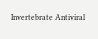Invertebrate Antiviral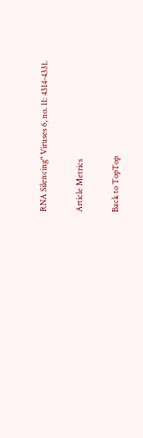RNA Silencing" Viruses 6, no. 11: 4314-4331.

Article Metrics

Back to TopTop